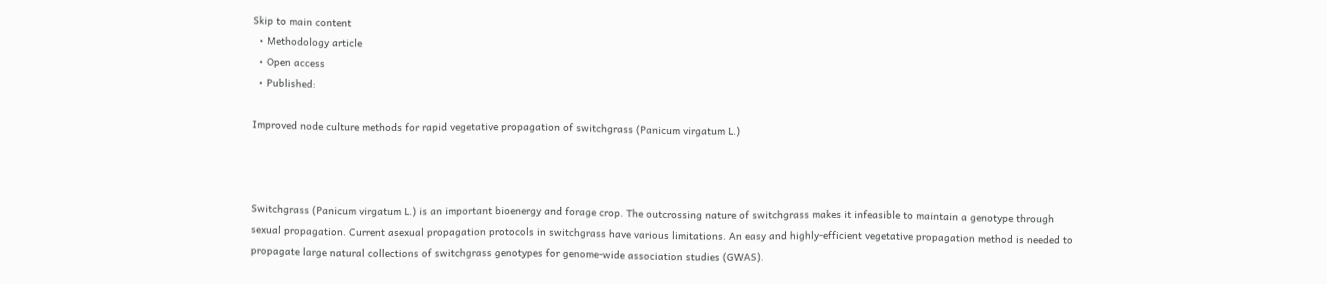Skip to main content
  • Methodology article
  • Open access
  • Published:

Improved node culture methods for rapid vegetative propagation of switchgrass (Panicum virgatum L.)



Switchgrass (Panicum virgatum L.) is an important bioenergy and forage crop. The outcrossing nature of switchgrass makes it infeasible to maintain a genotype through sexual propagation. Current asexual propagation protocols in switchgrass have various limitations. An easy and highly-efficient vegetative propagation method is needed to propagate large natural collections of switchgrass genotypes for genome-wide association studies (GWAS).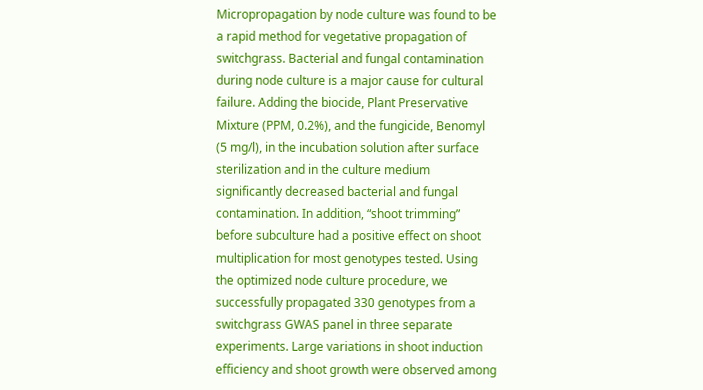Micropropagation by node culture was found to be a rapid method for vegetative propagation of switchgrass. Bacterial and fungal contamination during node culture is a major cause for cultural failure. Adding the biocide, Plant Preservative Mixture (PPM, 0.2%), and the fungicide, Benomyl (5 mg/l), in the incubation solution after surface sterilization and in the culture medium significantly decreased bacterial and fungal contamination. In addition, “shoot trimming” before subculture had a positive effect on shoot multiplication for most genotypes tested. Using the optimized node culture procedure, we successfully propagated 330 genotypes from a switchgrass GWAS panel in three separate experiments. Large variations in shoot induction efficiency and shoot growth were observed among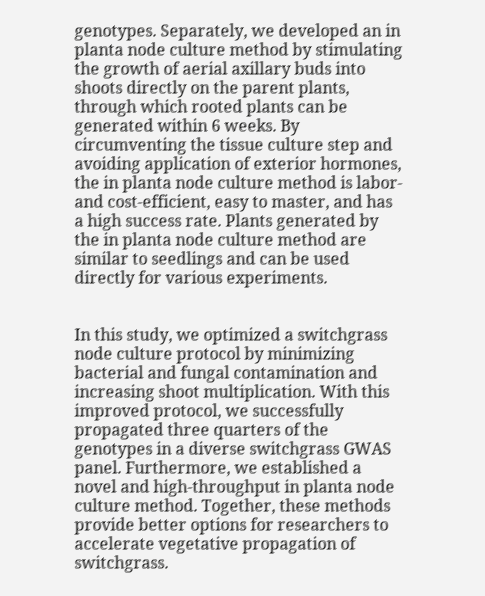genotypes. Separately, we developed an in planta node culture method by stimulating the growth of aerial axillary buds into shoots directly on the parent plants, through which rooted plants can be generated within 6 weeks. By circumventing the tissue culture step and avoiding application of exterior hormones, the in planta node culture method is labor- and cost-efficient, easy to master, and has a high success rate. Plants generated by the in planta node culture method are similar to seedlings and can be used directly for various experiments.


In this study, we optimized a switchgrass node culture protocol by minimizing bacterial and fungal contamination and increasing shoot multiplication. With this improved protocol, we successfully propagated three quarters of the genotypes in a diverse switchgrass GWAS panel. Furthermore, we established a novel and high-throughput in planta node culture method. Together, these methods provide better options for researchers to accelerate vegetative propagation of switchgrass.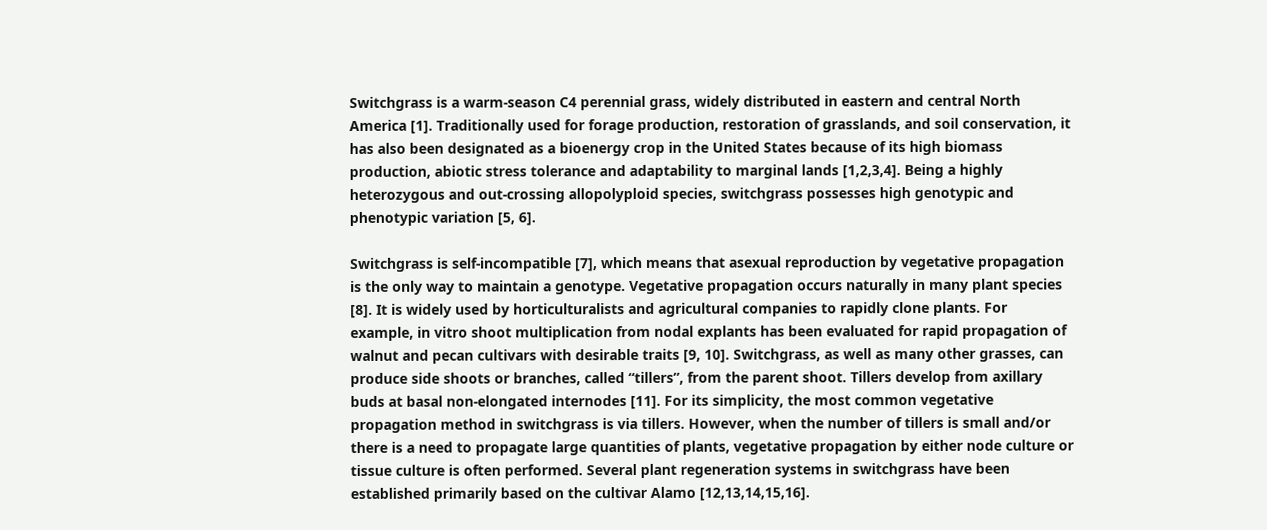Switchgrass is a warm-season C4 perennial grass, widely distributed in eastern and central North America [1]. Traditionally used for forage production, restoration of grasslands, and soil conservation, it has also been designated as a bioenergy crop in the United States because of its high biomass production, abiotic stress tolerance and adaptability to marginal lands [1,2,3,4]. Being a highly heterozygous and out-crossing allopolyploid species, switchgrass possesses high genotypic and phenotypic variation [5, 6].

Switchgrass is self-incompatible [7], which means that asexual reproduction by vegetative propagation is the only way to maintain a genotype. Vegetative propagation occurs naturally in many plant species [8]. It is widely used by horticulturalists and agricultural companies to rapidly clone plants. For example, in vitro shoot multiplication from nodal explants has been evaluated for rapid propagation of walnut and pecan cultivars with desirable traits [9, 10]. Switchgrass, as well as many other grasses, can produce side shoots or branches, called “tillers”, from the parent shoot. Tillers develop from axillary buds at basal non-elongated internodes [11]. For its simplicity, the most common vegetative propagation method in switchgrass is via tillers. However, when the number of tillers is small and/or there is a need to propagate large quantities of plants, vegetative propagation by either node culture or tissue culture is often performed. Several plant regeneration systems in switchgrass have been established primarily based on the cultivar Alamo [12,13,14,15,16].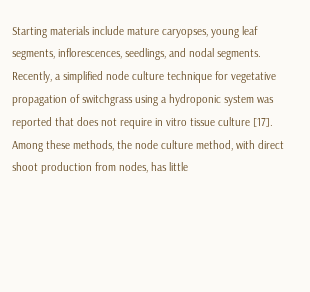Starting materials include mature caryopses, young leaf segments, inflorescences, seedlings, and nodal segments. Recently, a simplified node culture technique for vegetative propagation of switchgrass using a hydroponic system was reported that does not require in vitro tissue culture [17]. Among these methods, the node culture method, with direct shoot production from nodes, has little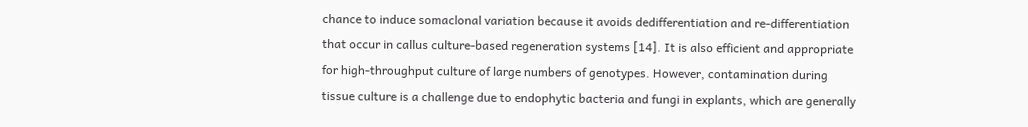chance to induce somaclonal variation because it avoids dedifferentiation and re-differentiation that occur in callus culture-based regeneration systems [14]. It is also efficient and appropriate for high-throughput culture of large numbers of genotypes. However, contamination during tissue culture is a challenge due to endophytic bacteria and fungi in explants, which are generally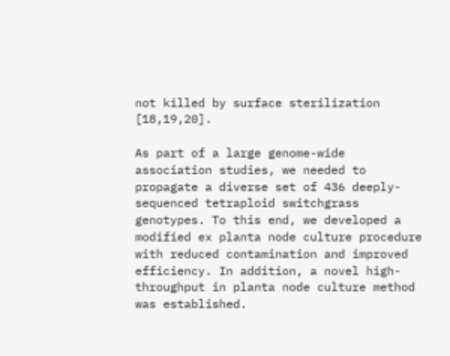not killed by surface sterilization [18,19,20].

As part of a large genome-wide association studies, we needed to propagate a diverse set of 436 deeply-sequenced tetraploid switchgrass genotypes. To this end, we developed a modified ex planta node culture procedure with reduced contamination and improved efficiency. In addition, a novel high-throughput in planta node culture method was established.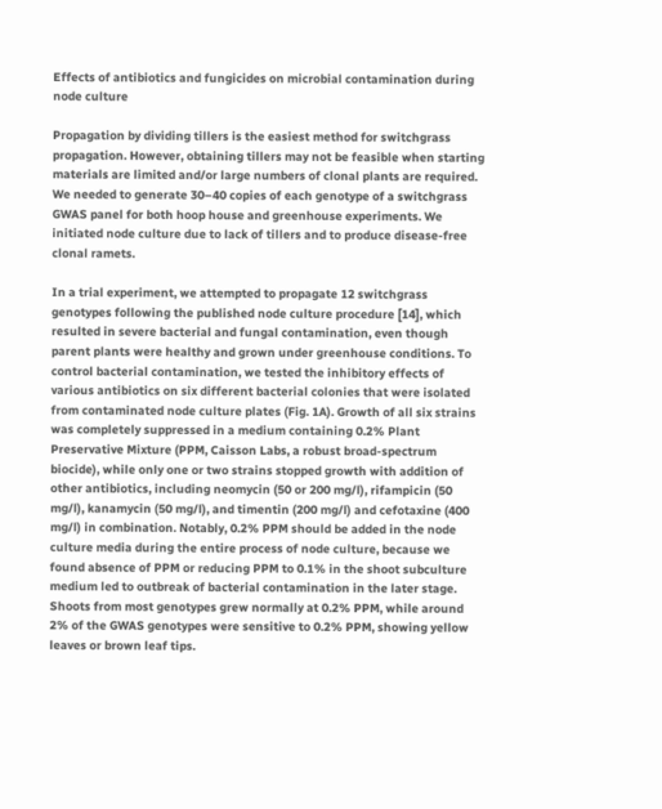Effects of antibiotics and fungicides on microbial contamination during node culture

Propagation by dividing tillers is the easiest method for switchgrass propagation. However, obtaining tillers may not be feasible when starting materials are limited and/or large numbers of clonal plants are required. We needed to generate 30–40 copies of each genotype of a switchgrass GWAS panel for both hoop house and greenhouse experiments. We initiated node culture due to lack of tillers and to produce disease-free clonal ramets.

In a trial experiment, we attempted to propagate 12 switchgrass genotypes following the published node culture procedure [14], which resulted in severe bacterial and fungal contamination, even though parent plants were healthy and grown under greenhouse conditions. To control bacterial contamination, we tested the inhibitory effects of various antibiotics on six different bacterial colonies that were isolated from contaminated node culture plates (Fig. 1A). Growth of all six strains was completely suppressed in a medium containing 0.2% Plant Preservative Mixture (PPM, Caisson Labs, a robust broad-spectrum biocide), while only one or two strains stopped growth with addition of other antibiotics, including neomycin (50 or 200 mg/l), rifampicin (50 mg/l), kanamycin (50 mg/l), and timentin (200 mg/l) and cefotaxine (400 mg/l) in combination. Notably, 0.2% PPM should be added in the node culture media during the entire process of node culture, because we found absence of PPM or reducing PPM to 0.1% in the shoot subculture medium led to outbreak of bacterial contamination in the later stage. Shoots from most genotypes grew normally at 0.2% PPM, while around 2% of the GWAS genotypes were sensitive to 0.2% PPM, showing yellow leaves or brown leaf tips.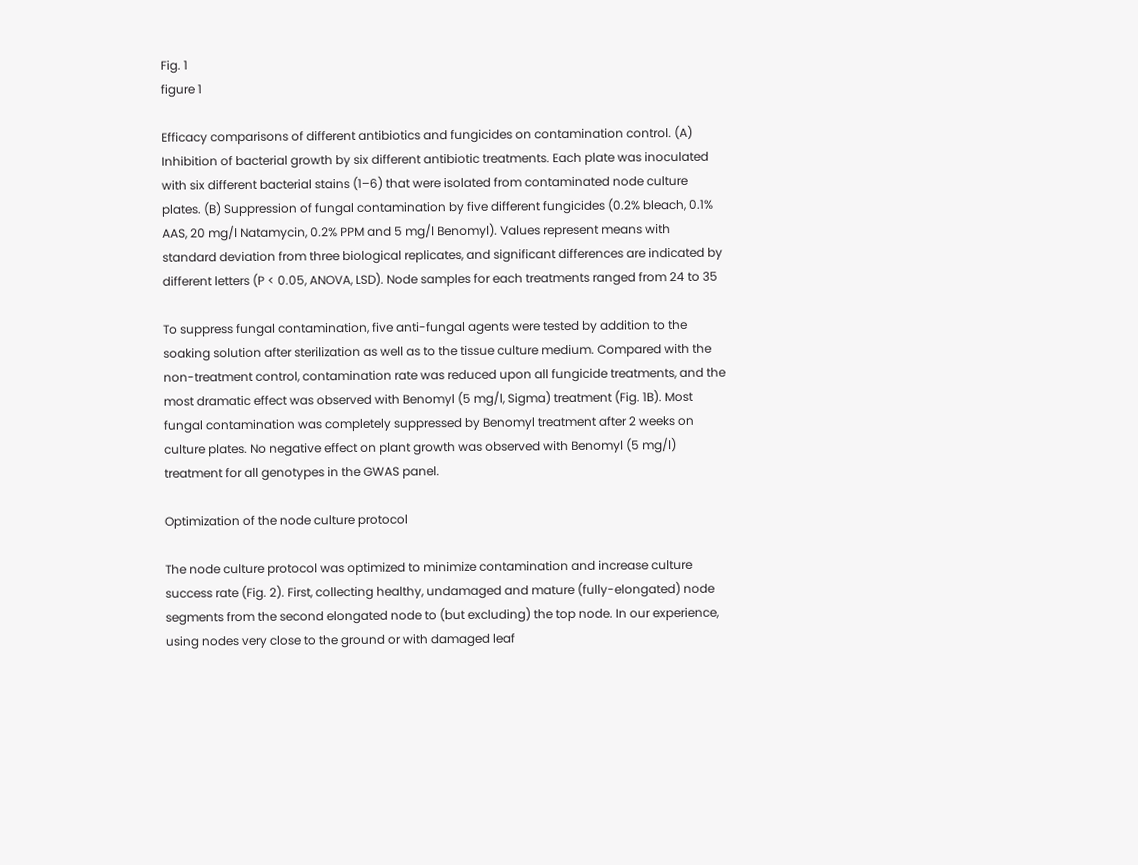Fig. 1
figure 1

Efficacy comparisons of different antibiotics and fungicides on contamination control. (A) Inhibition of bacterial growth by six different antibiotic treatments. Each plate was inoculated with six different bacterial stains (1–6) that were isolated from contaminated node culture plates. (B) Suppression of fungal contamination by five different fungicides (0.2% bleach, 0.1% AAS, 20 mg/l Natamycin, 0.2% PPM and 5 mg/l Benomyl). Values represent means with standard deviation from three biological replicates, and significant differences are indicated by different letters (P < 0.05, ANOVA, LSD). Node samples for each treatments ranged from 24 to 35

To suppress fungal contamination, five anti-fungal agents were tested by addition to the soaking solution after sterilization as well as to the tissue culture medium. Compared with the non-treatment control, contamination rate was reduced upon all fungicide treatments, and the most dramatic effect was observed with Benomyl (5 mg/l, Sigma) treatment (Fig. 1B). Most fungal contamination was completely suppressed by Benomyl treatment after 2 weeks on culture plates. No negative effect on plant growth was observed with Benomyl (5 mg/l) treatment for all genotypes in the GWAS panel.

Optimization of the node culture protocol

The node culture protocol was optimized to minimize contamination and increase culture success rate (Fig. 2). First, collecting healthy, undamaged and mature (fully-elongated) node segments from the second elongated node to (but excluding) the top node. In our experience, using nodes very close to the ground or with damaged leaf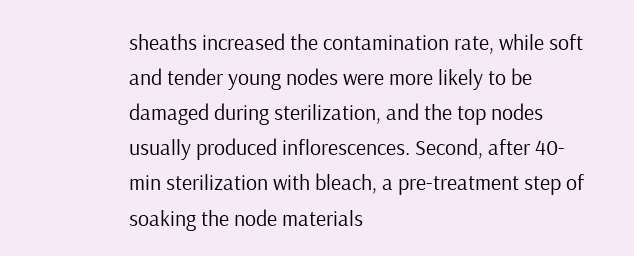sheaths increased the contamination rate, while soft and tender young nodes were more likely to be damaged during sterilization, and the top nodes usually produced inflorescences. Second, after 40-min sterilization with bleach, a pre-treatment step of soaking the node materials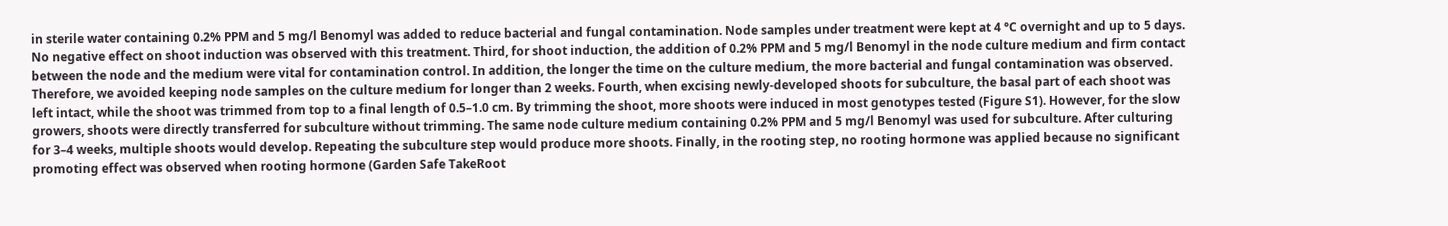in sterile water containing 0.2% PPM and 5 mg/l Benomyl was added to reduce bacterial and fungal contamination. Node samples under treatment were kept at 4 °C overnight and up to 5 days. No negative effect on shoot induction was observed with this treatment. Third, for shoot induction, the addition of 0.2% PPM and 5 mg/l Benomyl in the node culture medium and firm contact between the node and the medium were vital for contamination control. In addition, the longer the time on the culture medium, the more bacterial and fungal contamination was observed. Therefore, we avoided keeping node samples on the culture medium for longer than 2 weeks. Fourth, when excising newly-developed shoots for subculture, the basal part of each shoot was left intact, while the shoot was trimmed from top to a final length of 0.5–1.0 cm. By trimming the shoot, more shoots were induced in most genotypes tested (Figure S1). However, for the slow growers, shoots were directly transferred for subculture without trimming. The same node culture medium containing 0.2% PPM and 5 mg/l Benomyl was used for subculture. After culturing for 3–4 weeks, multiple shoots would develop. Repeating the subculture step would produce more shoots. Finally, in the rooting step, no rooting hormone was applied because no significant promoting effect was observed when rooting hormone (Garden Safe TakeRoot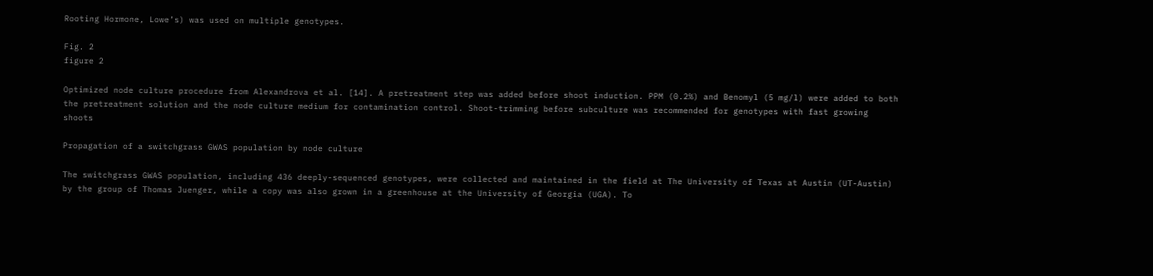Rooting Hormone, Lowe’s) was used on multiple genotypes.

Fig. 2
figure 2

Optimized node culture procedure from Alexandrova et al. [14]. A pretreatment step was added before shoot induction. PPM (0.2%) and Benomyl (5 mg/l) were added to both the pretreatment solution and the node culture medium for contamination control. Shoot-trimming before subculture was recommended for genotypes with fast growing shoots

Propagation of a switchgrass GWAS population by node culture

The switchgrass GWAS population, including 436 deeply-sequenced genotypes, were collected and maintained in the field at The University of Texas at Austin (UT-Austin) by the group of Thomas Juenger, while a copy was also grown in a greenhouse at the University of Georgia (UGA). To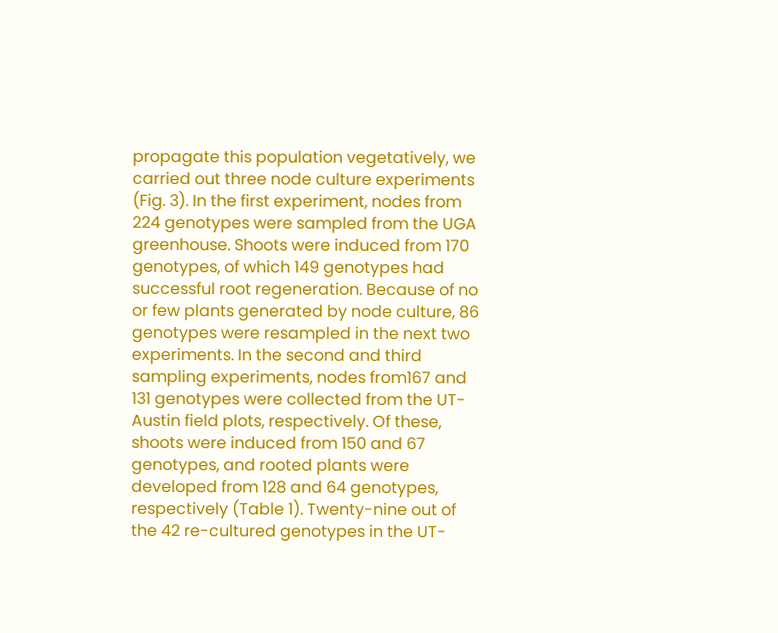propagate this population vegetatively, we carried out three node culture experiments (Fig. 3). In the first experiment, nodes from 224 genotypes were sampled from the UGA greenhouse. Shoots were induced from 170 genotypes, of which 149 genotypes had successful root regeneration. Because of no or few plants generated by node culture, 86 genotypes were resampled in the next two experiments. In the second and third sampling experiments, nodes from167 and 131 genotypes were collected from the UT-Austin field plots, respectively. Of these, shoots were induced from 150 and 67 genotypes, and rooted plants were developed from 128 and 64 genotypes, respectively (Table 1). Twenty-nine out of the 42 re-cultured genotypes in the UT-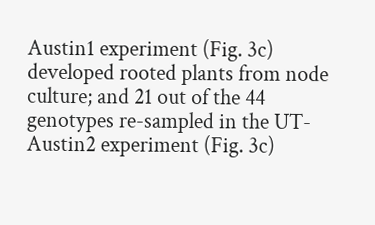Austin1 experiment (Fig. 3c) developed rooted plants from node culture; and 21 out of the 44 genotypes re-sampled in the UT-Austin2 experiment (Fig. 3c)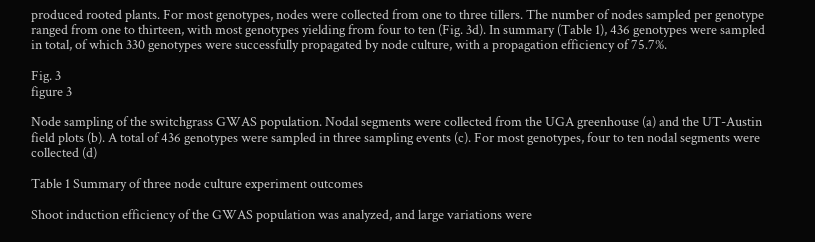produced rooted plants. For most genotypes, nodes were collected from one to three tillers. The number of nodes sampled per genotype ranged from one to thirteen, with most genotypes yielding from four to ten (Fig. 3d). In summary (Table 1), 436 genotypes were sampled in total, of which 330 genotypes were successfully propagated by node culture, with a propagation efficiency of 75.7%.

Fig. 3
figure 3

Node sampling of the switchgrass GWAS population. Nodal segments were collected from the UGA greenhouse (a) and the UT-Austin field plots (b). A total of 436 genotypes were sampled in three sampling events (c). For most genotypes, four to ten nodal segments were collected (d)

Table 1 Summary of three node culture experiment outcomes

Shoot induction efficiency of the GWAS population was analyzed, and large variations were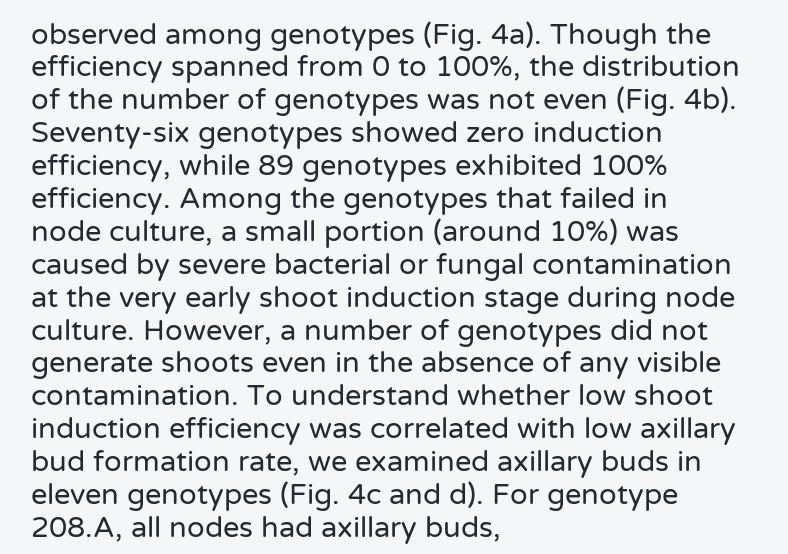observed among genotypes (Fig. 4a). Though the efficiency spanned from 0 to 100%, the distribution of the number of genotypes was not even (Fig. 4b). Seventy-six genotypes showed zero induction efficiency, while 89 genotypes exhibited 100% efficiency. Among the genotypes that failed in node culture, a small portion (around 10%) was caused by severe bacterial or fungal contamination at the very early shoot induction stage during node culture. However, a number of genotypes did not generate shoots even in the absence of any visible contamination. To understand whether low shoot induction efficiency was correlated with low axillary bud formation rate, we examined axillary buds in eleven genotypes (Fig. 4c and d). For genotype 208.A, all nodes had axillary buds,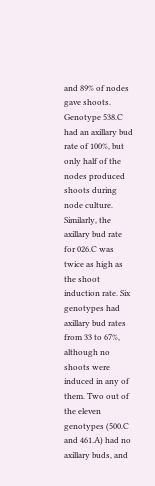and 89% of nodes gave shoots. Genotype 538.C had an axillary bud rate of 100%, but only half of the nodes produced shoots during node culture. Similarly, the axillary bud rate for 026.C was twice as high as the shoot induction rate. Six genotypes had axillary bud rates from 33 to 67%, although no shoots were induced in any of them. Two out of the eleven genotypes (500.C and 461.A) had no axillary buds, and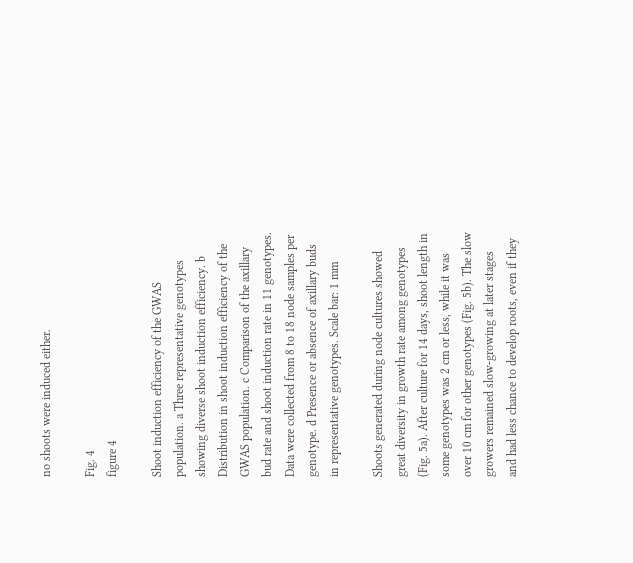no shoots were induced either.

Fig. 4
figure 4

Shoot induction efficiency of the GWAS population. a Three representative genotypes showing diverse shoot induction efficiency. b Distribution in shoot induction efficiency of the GWAS population. c Comparison of the axillary bud rate and shoot induction rate in 11 genotypes. Data were collected from 8 to 18 node samples per genotype. d Presence or absence of axillary buds in representative genotypes. Scale bar: 1 mm

Shoots generated during node cultures showed great diversity in growth rate among genotypes (Fig. 5a). After culture for 14 days, shoot length in some genotypes was 2 cm or less, while it was over 10 cm for other genotypes (Fig. 5b). The slow growers remained slow-growing at later stages and had less chance to develop roots, even if they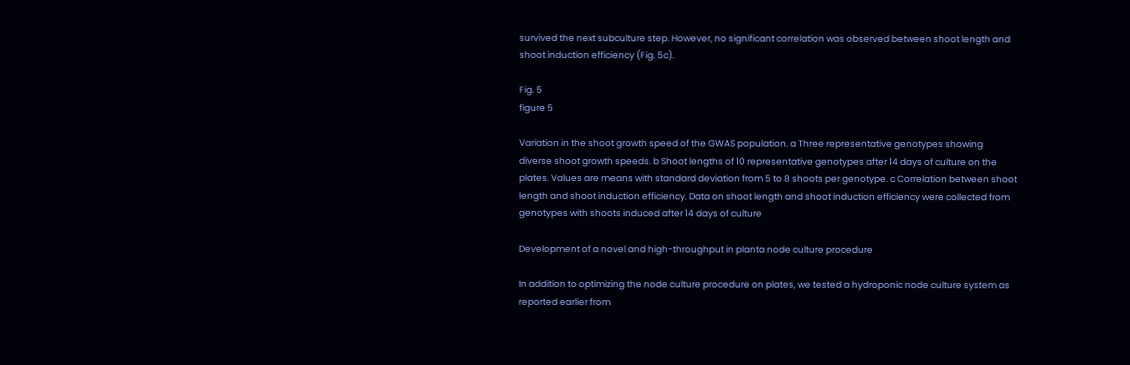survived the next subculture step. However, no significant correlation was observed between shoot length and shoot induction efficiency (Fig. 5c).

Fig. 5
figure 5

Variation in the shoot growth speed of the GWAS population. a Three representative genotypes showing diverse shoot growth speeds. b Shoot lengths of 10 representative genotypes after 14 days of culture on the plates. Values are means with standard deviation from 5 to 8 shoots per genotype. c Correlation between shoot length and shoot induction efficiency. Data on shoot length and shoot induction efficiency were collected from genotypes with shoots induced after 14 days of culture

Development of a novel and high-throughput in planta node culture procedure

In addition to optimizing the node culture procedure on plates, we tested a hydroponic node culture system as reported earlier from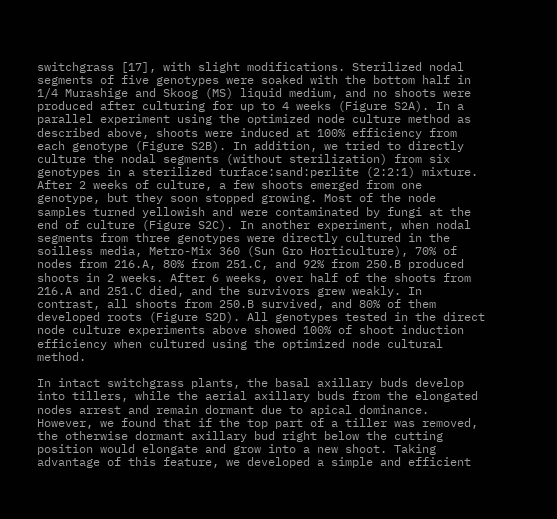switchgrass [17], with slight modifications. Sterilized nodal segments of five genotypes were soaked with the bottom half in 1/4 Murashige and Skoog (MS) liquid medium, and no shoots were produced after culturing for up to 4 weeks (Figure S2A). In a parallel experiment using the optimized node culture method as described above, shoots were induced at 100% efficiency from each genotype (Figure S2B). In addition, we tried to directly culture the nodal segments (without sterilization) from six genotypes in a sterilized turface:sand:perlite (2:2:1) mixture. After 2 weeks of culture, a few shoots emerged from one genotype, but they soon stopped growing. Most of the node samples turned yellowish and were contaminated by fungi at the end of culture (Figure S2C). In another experiment, when nodal segments from three genotypes were directly cultured in the soilless media, Metro-Mix 360 (Sun Gro Horticulture), 70% of nodes from 216.A, 80% from 251.C, and 92% from 250.B produced shoots in 2 weeks. After 6 weeks, over half of the shoots from 216.A and 251.C died, and the survivors grew weakly. In contrast, all shoots from 250.B survived, and 80% of them developed roots (Figure S2D). All genotypes tested in the direct node culture experiments above showed 100% of shoot induction efficiency when cultured using the optimized node cultural method.

In intact switchgrass plants, the basal axillary buds develop into tillers, while the aerial axillary buds from the elongated nodes arrest and remain dormant due to apical dominance. However, we found that if the top part of a tiller was removed, the otherwise dormant axillary bud right below the cutting position would elongate and grow into a new shoot. Taking advantage of this feature, we developed a simple and efficient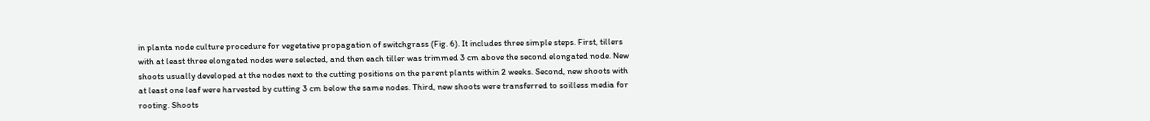in planta node culture procedure for vegetative propagation of switchgrass (Fig. 6). It includes three simple steps. First, tillers with at least three elongated nodes were selected, and then each tiller was trimmed 3 cm above the second elongated node. New shoots usually developed at the nodes next to the cutting positions on the parent plants within 2 weeks. Second, new shoots with at least one leaf were harvested by cutting 3 cm below the same nodes. Third, new shoots were transferred to soilless media for rooting. Shoots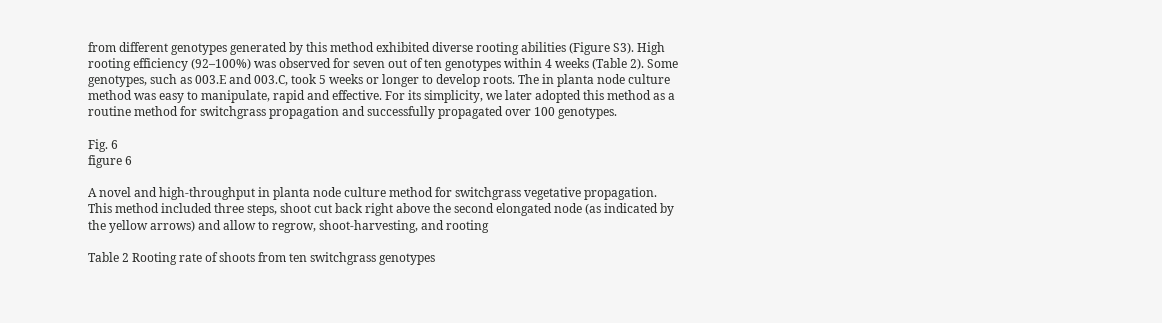from different genotypes generated by this method exhibited diverse rooting abilities (Figure S3). High rooting efficiency (92–100%) was observed for seven out of ten genotypes within 4 weeks (Table 2). Some genotypes, such as 003.E and 003.C, took 5 weeks or longer to develop roots. The in planta node culture method was easy to manipulate, rapid and effective. For its simplicity, we later adopted this method as a routine method for switchgrass propagation and successfully propagated over 100 genotypes.

Fig. 6
figure 6

A novel and high-throughput in planta node culture method for switchgrass vegetative propagation. This method included three steps, shoot cut back right above the second elongated node (as indicated by the yellow arrows) and allow to regrow, shoot-harvesting, and rooting

Table 2 Rooting rate of shoots from ten switchgrass genotypes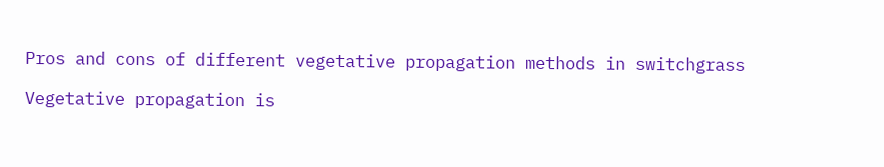Pros and cons of different vegetative propagation methods in switchgrass

Vegetative propagation is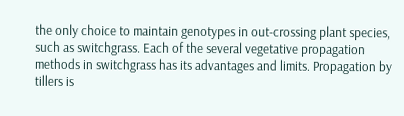the only choice to maintain genotypes in out-crossing plant species, such as switchgrass. Each of the several vegetative propagation methods in switchgrass has its advantages and limits. Propagation by tillers is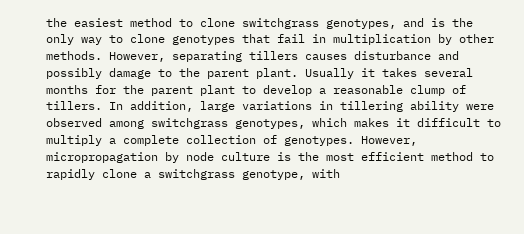the easiest method to clone switchgrass genotypes, and is the only way to clone genotypes that fail in multiplication by other methods. However, separating tillers causes disturbance and possibly damage to the parent plant. Usually it takes several months for the parent plant to develop a reasonable clump of tillers. In addition, large variations in tillering ability were observed among switchgrass genotypes, which makes it difficult to multiply a complete collection of genotypes. However, micropropagation by node culture is the most efficient method to rapidly clone a switchgrass genotype, with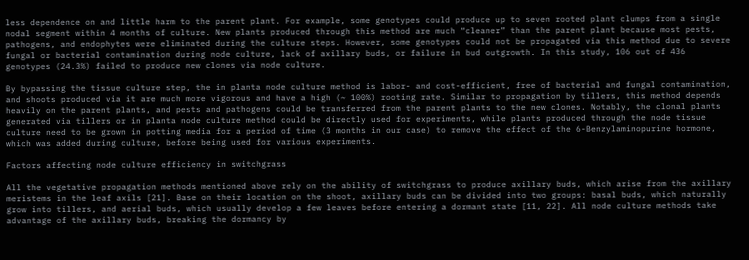less dependence on and little harm to the parent plant. For example, some genotypes could produce up to seven rooted plant clumps from a single nodal segment within 4 months of culture. New plants produced through this method are much “cleaner” than the parent plant because most pests, pathogens, and endophytes were eliminated during the culture steps. However, some genotypes could not be propagated via this method due to severe fungal or bacterial contamination during node culture, lack of axillary buds, or failure in bud outgrowth. In this study, 106 out of 436 genotypes (24.3%) failed to produce new clones via node culture.

By bypassing the tissue culture step, the in planta node culture method is labor- and cost-efficient, free of bacterial and fungal contamination, and shoots produced via it are much more vigorous and have a high (~ 100%) rooting rate. Similar to propagation by tillers, this method depends heavily on the parent plants, and pests and pathogens could be transferred from the parent plants to the new clones. Notably, the clonal plants generated via tillers or in planta node culture method could be directly used for experiments, while plants produced through the node tissue culture need to be grown in potting media for a period of time (3 months in our case) to remove the effect of the 6-Benzylaminopurine hormone, which was added during culture, before being used for various experiments.

Factors affecting node culture efficiency in switchgrass

All the vegetative propagation methods mentioned above rely on the ability of switchgrass to produce axillary buds, which arise from the axillary meristems in the leaf axils [21]. Base on their location on the shoot, axillary buds can be divided into two groups: basal buds, which naturally grow into tillers, and aerial buds, which usually develop a few leaves before entering a dormant state [11, 22]. All node culture methods take advantage of the axillary buds, breaking the dormancy by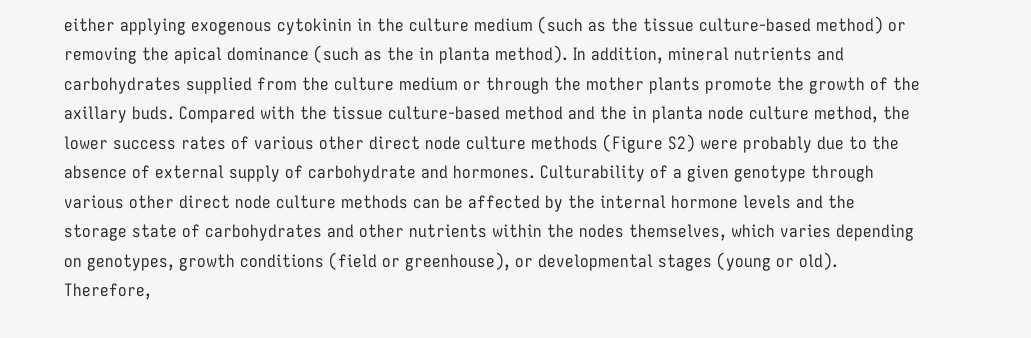either applying exogenous cytokinin in the culture medium (such as the tissue culture-based method) or removing the apical dominance (such as the in planta method). In addition, mineral nutrients and carbohydrates supplied from the culture medium or through the mother plants promote the growth of the axillary buds. Compared with the tissue culture-based method and the in planta node culture method, the lower success rates of various other direct node culture methods (Figure S2) were probably due to the absence of external supply of carbohydrate and hormones. Culturability of a given genotype through various other direct node culture methods can be affected by the internal hormone levels and the storage state of carbohydrates and other nutrients within the nodes themselves, which varies depending on genotypes, growth conditions (field or greenhouse), or developmental stages (young or old). Therefore,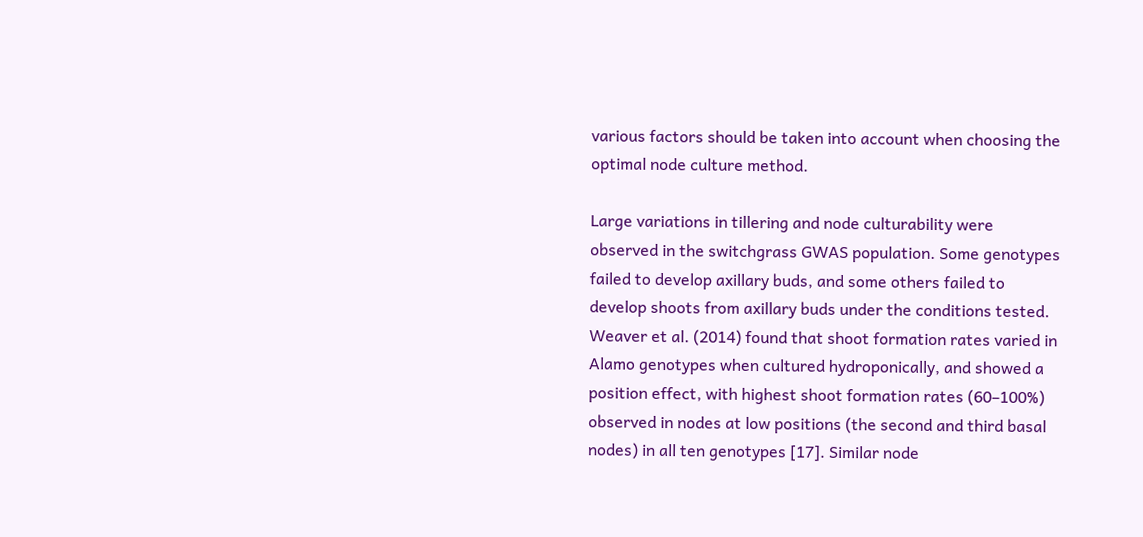various factors should be taken into account when choosing the optimal node culture method.

Large variations in tillering and node culturability were observed in the switchgrass GWAS population. Some genotypes failed to develop axillary buds, and some others failed to develop shoots from axillary buds under the conditions tested. Weaver et al. (2014) found that shoot formation rates varied in Alamo genotypes when cultured hydroponically, and showed a position effect, with highest shoot formation rates (60–100%) observed in nodes at low positions (the second and third basal nodes) in all ten genotypes [17]. Similar node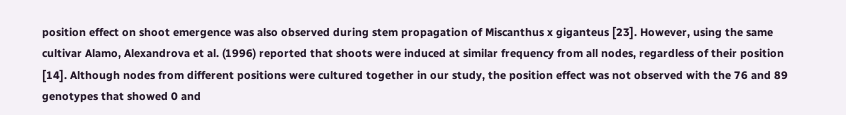position effect on shoot emergence was also observed during stem propagation of Miscanthus x giganteus [23]. However, using the same cultivar Alamo, Alexandrova et al. (1996) reported that shoots were induced at similar frequency from all nodes, regardless of their position [14]. Although nodes from different positions were cultured together in our study, the position effect was not observed with the 76 and 89 genotypes that showed 0 and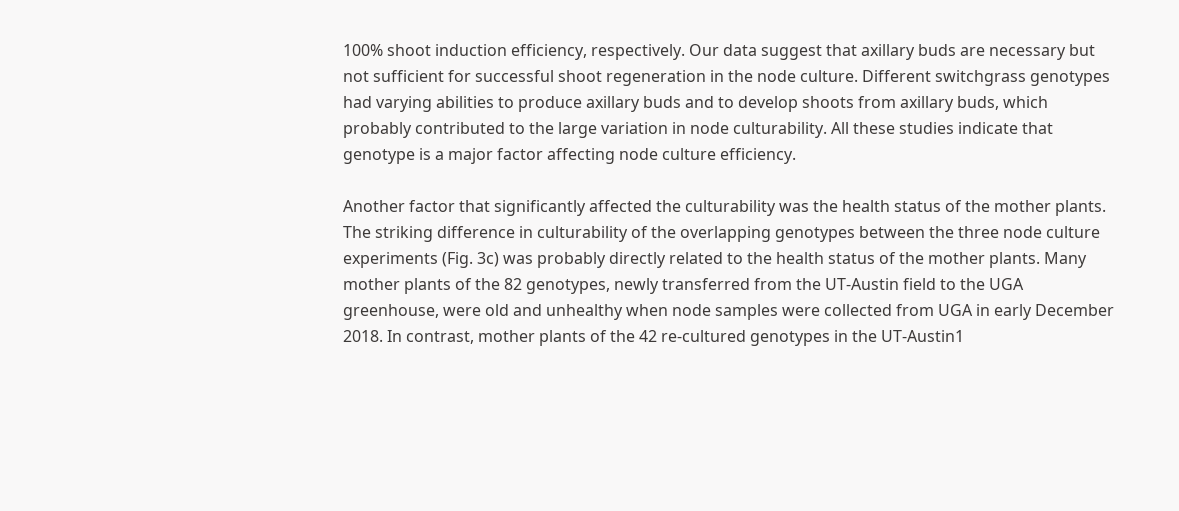100% shoot induction efficiency, respectively. Our data suggest that axillary buds are necessary but not sufficient for successful shoot regeneration in the node culture. Different switchgrass genotypes had varying abilities to produce axillary buds and to develop shoots from axillary buds, which probably contributed to the large variation in node culturability. All these studies indicate that genotype is a major factor affecting node culture efficiency.

Another factor that significantly affected the culturability was the health status of the mother plants. The striking difference in culturability of the overlapping genotypes between the three node culture experiments (Fig. 3c) was probably directly related to the health status of the mother plants. Many mother plants of the 82 genotypes, newly transferred from the UT-Austin field to the UGA greenhouse, were old and unhealthy when node samples were collected from UGA in early December 2018. In contrast, mother plants of the 42 re-cultured genotypes in the UT-Austin1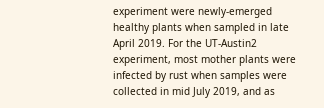experiment were newly-emerged healthy plants when sampled in late April 2019. For the UT-Austin2 experiment, most mother plants were infected by rust when samples were collected in mid July 2019, and as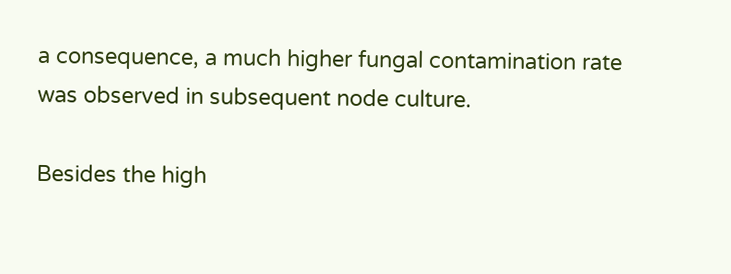a consequence, a much higher fungal contamination rate was observed in subsequent node culture.

Besides the high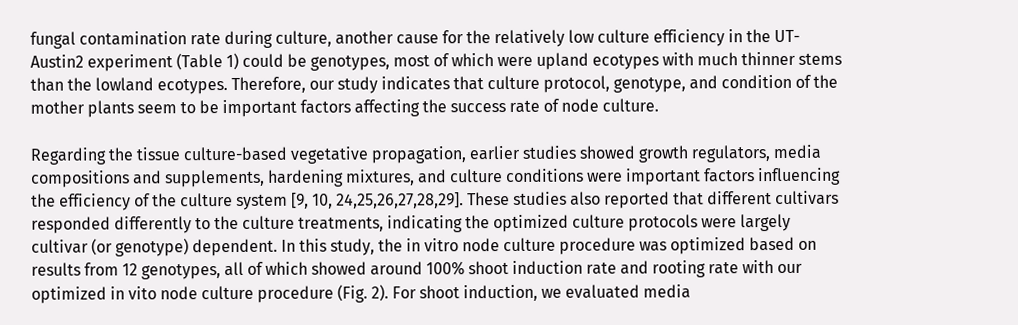fungal contamination rate during culture, another cause for the relatively low culture efficiency in the UT-Austin2 experiment (Table 1) could be genotypes, most of which were upland ecotypes with much thinner stems than the lowland ecotypes. Therefore, our study indicates that culture protocol, genotype, and condition of the mother plants seem to be important factors affecting the success rate of node culture.

Regarding the tissue culture-based vegetative propagation, earlier studies showed growth regulators, media compositions and supplements, hardening mixtures, and culture conditions were important factors influencing the efficiency of the culture system [9, 10, 24,25,26,27,28,29]. These studies also reported that different cultivars responded differently to the culture treatments, indicating the optimized culture protocols were largely cultivar (or genotype) dependent. In this study, the in vitro node culture procedure was optimized based on results from 12 genotypes, all of which showed around 100% shoot induction rate and rooting rate with our optimized in vito node culture procedure (Fig. 2). For shoot induction, we evaluated media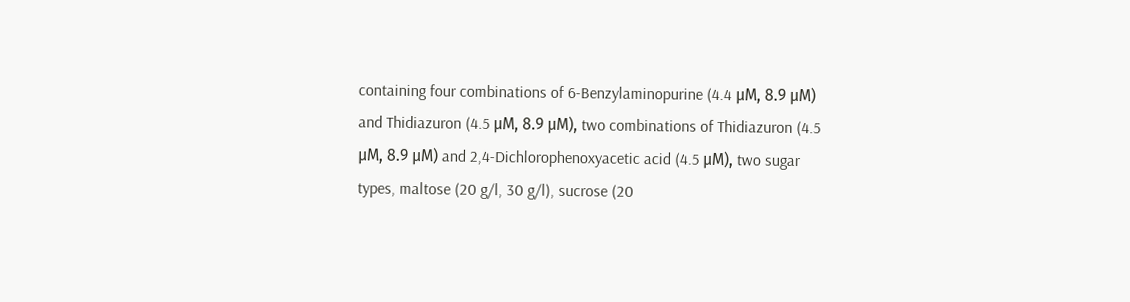containing four combinations of 6-Benzylaminopurine (4.4 μM, 8.9 μM) and Thidiazuron (4.5 μM, 8.9 μM), two combinations of Thidiazuron (4.5 μM, 8.9 μM) and 2,4-Dichlorophenoxyacetic acid (4.5 μM), two sugar types, maltose (20 g/l, 30 g/l), sucrose (20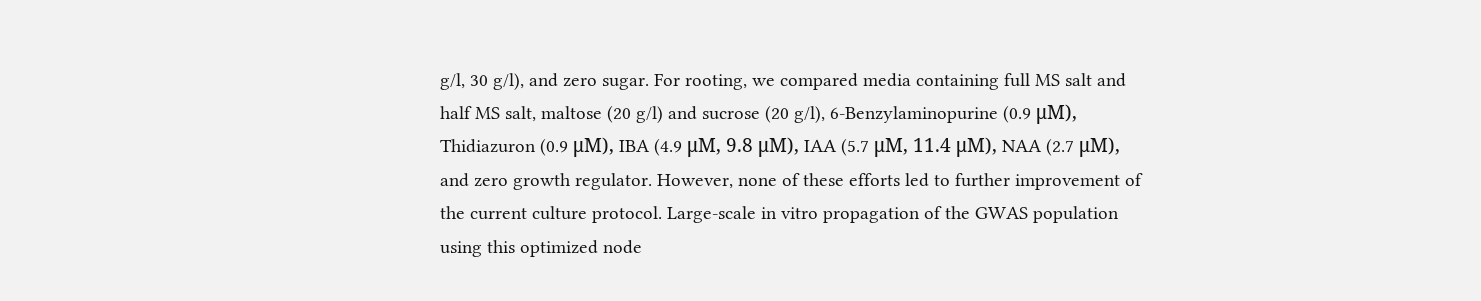g/l, 30 g/l), and zero sugar. For rooting, we compared media containing full MS salt and half MS salt, maltose (20 g/l) and sucrose (20 g/l), 6-Benzylaminopurine (0.9 μM), Thidiazuron (0.9 μM), IBA (4.9 μM, 9.8 μM), IAA (5.7 μM, 11.4 μM), NAA (2.7 μM), and zero growth regulator. However, none of these efforts led to further improvement of the current culture protocol. Large-scale in vitro propagation of the GWAS population using this optimized node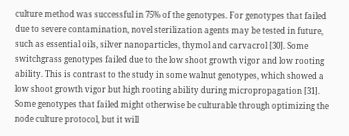culture method was successful in 75% of the genotypes. For genotypes that failed due to severe contamination, novel sterilization agents may be tested in future, such as essential oils, silver nanoparticles, thymol and carvacrol [30]. Some switchgrass genotypes failed due to the low shoot growth vigor and low rooting ability. This is contrast to the study in some walnut genotypes, which showed a low shoot growth vigor but high rooting ability during micropropagation [31]. Some genotypes that failed might otherwise be culturable through optimizing the node culture protocol, but it will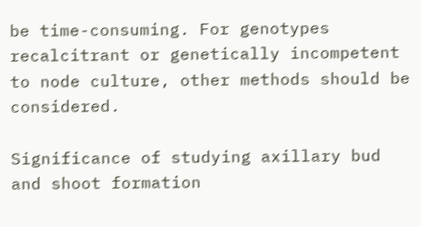be time-consuming. For genotypes recalcitrant or genetically incompetent to node culture, other methods should be considered.

Significance of studying axillary bud and shoot formation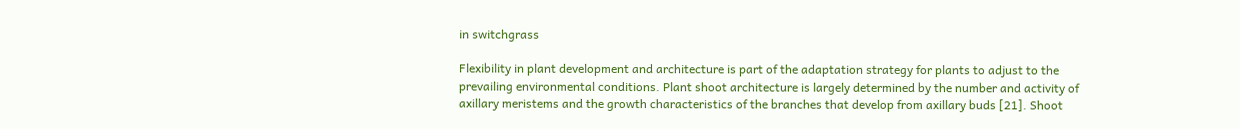in switchgrass

Flexibility in plant development and architecture is part of the adaptation strategy for plants to adjust to the prevailing environmental conditions. Plant shoot architecture is largely determined by the number and activity of axillary meristems and the growth characteristics of the branches that develop from axillary buds [21]. Shoot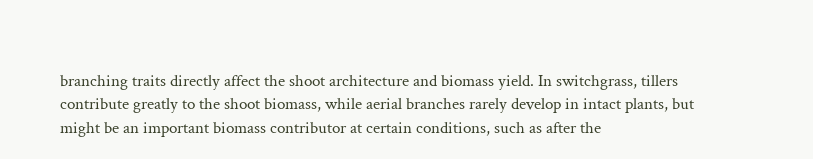branching traits directly affect the shoot architecture and biomass yield. In switchgrass, tillers contribute greatly to the shoot biomass, while aerial branches rarely develop in intact plants, but might be an important biomass contributor at certain conditions, such as after the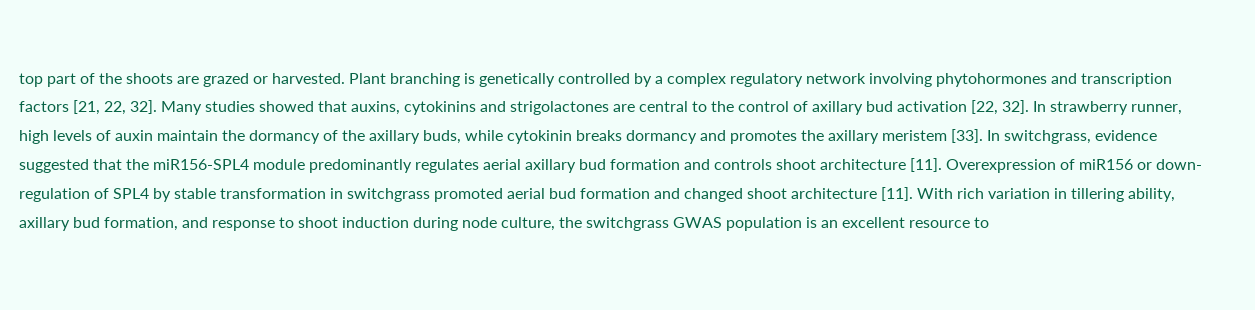top part of the shoots are grazed or harvested. Plant branching is genetically controlled by a complex regulatory network involving phytohormones and transcription factors [21, 22, 32]. Many studies showed that auxins, cytokinins and strigolactones are central to the control of axillary bud activation [22, 32]. In strawberry runner, high levels of auxin maintain the dormancy of the axillary buds, while cytokinin breaks dormancy and promotes the axillary meristem [33]. In switchgrass, evidence suggested that the miR156-SPL4 module predominantly regulates aerial axillary bud formation and controls shoot architecture [11]. Overexpression of miR156 or down-regulation of SPL4 by stable transformation in switchgrass promoted aerial bud formation and changed shoot architecture [11]. With rich variation in tillering ability, axillary bud formation, and response to shoot induction during node culture, the switchgrass GWAS population is an excellent resource to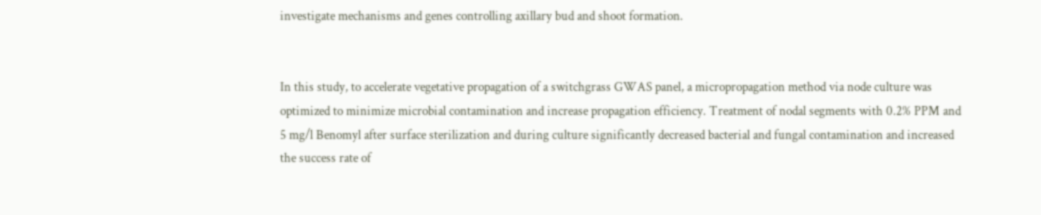investigate mechanisms and genes controlling axillary bud and shoot formation.


In this study, to accelerate vegetative propagation of a switchgrass GWAS panel, a micropropagation method via node culture was optimized to minimize microbial contamination and increase propagation efficiency. Treatment of nodal segments with 0.2% PPM and 5 mg/l Benomyl after surface sterilization and during culture significantly decreased bacterial and fungal contamination and increased the success rate of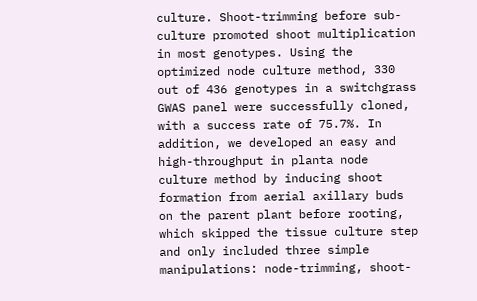culture. Shoot-trimming before sub-culture promoted shoot multiplication in most genotypes. Using the optimized node culture method, 330 out of 436 genotypes in a switchgrass GWAS panel were successfully cloned, with a success rate of 75.7%. In addition, we developed an easy and high-throughput in planta node culture method by inducing shoot formation from aerial axillary buds on the parent plant before rooting, which skipped the tissue culture step and only included three simple manipulations: node-trimming, shoot-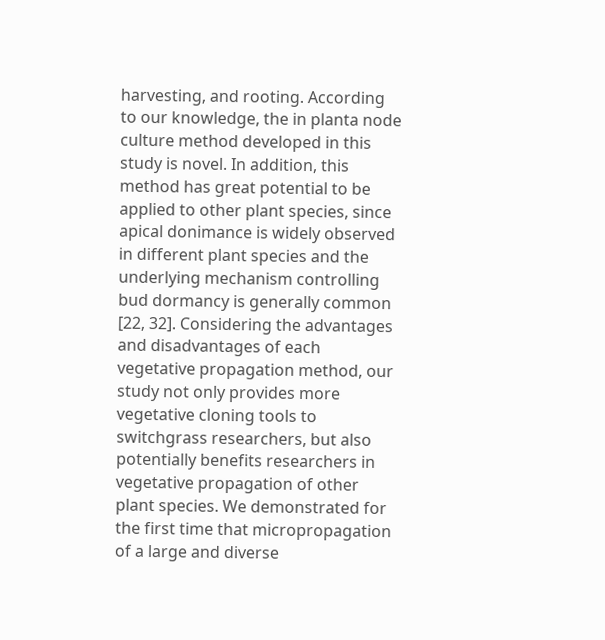harvesting, and rooting. According to our knowledge, the in planta node culture method developed in this study is novel. In addition, this method has great potential to be applied to other plant species, since apical donimance is widely observed in different plant species and the underlying mechanism controlling bud dormancy is generally common [22, 32]. Considering the advantages and disadvantages of each vegetative propagation method, our study not only provides more vegetative cloning tools to switchgrass researchers, but also potentially benefits researchers in vegetative propagation of other plant species. We demonstrated for the first time that micropropagation of a large and diverse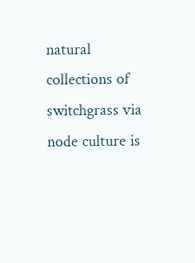natural collections of switchgrass via node culture is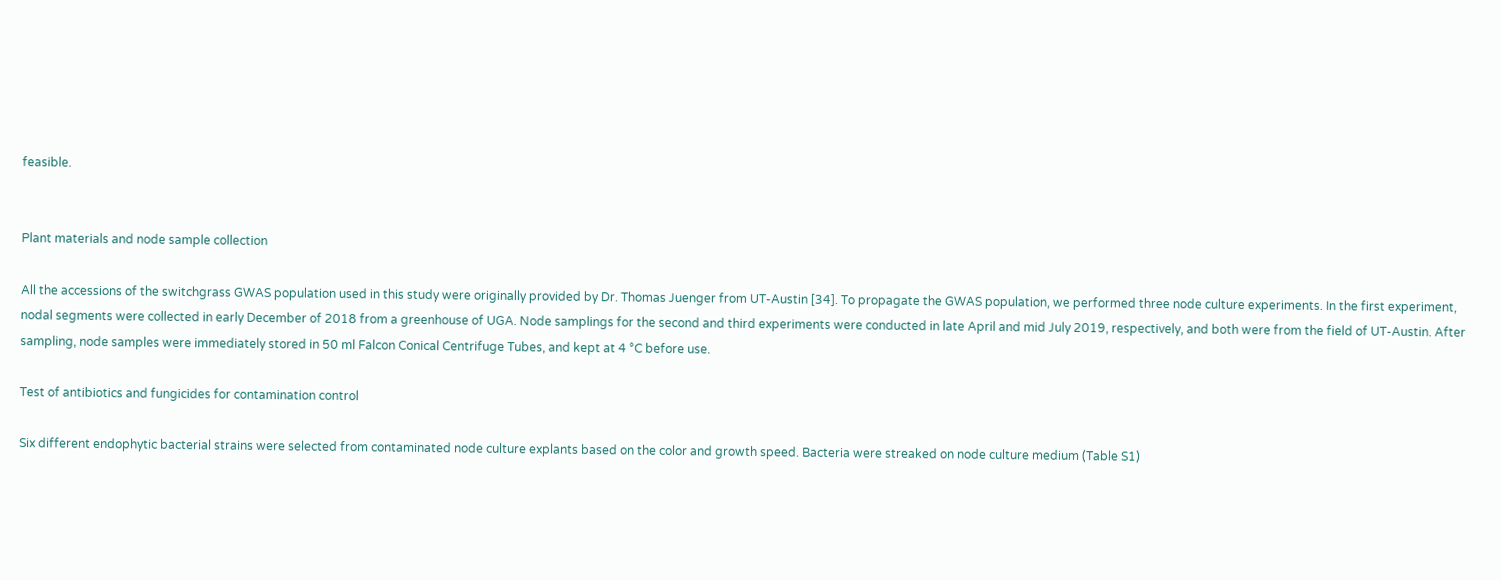feasible.


Plant materials and node sample collection

All the accessions of the switchgrass GWAS population used in this study were originally provided by Dr. Thomas Juenger from UT-Austin [34]. To propagate the GWAS population, we performed three node culture experiments. In the first experiment, nodal segments were collected in early December of 2018 from a greenhouse of UGA. Node samplings for the second and third experiments were conducted in late April and mid July 2019, respectively, and both were from the field of UT-Austin. After sampling, node samples were immediately stored in 50 ml Falcon Conical Centrifuge Tubes, and kept at 4 °C before use.

Test of antibiotics and fungicides for contamination control

Six different endophytic bacterial strains were selected from contaminated node culture explants based on the color and growth speed. Bacteria were streaked on node culture medium (Table S1)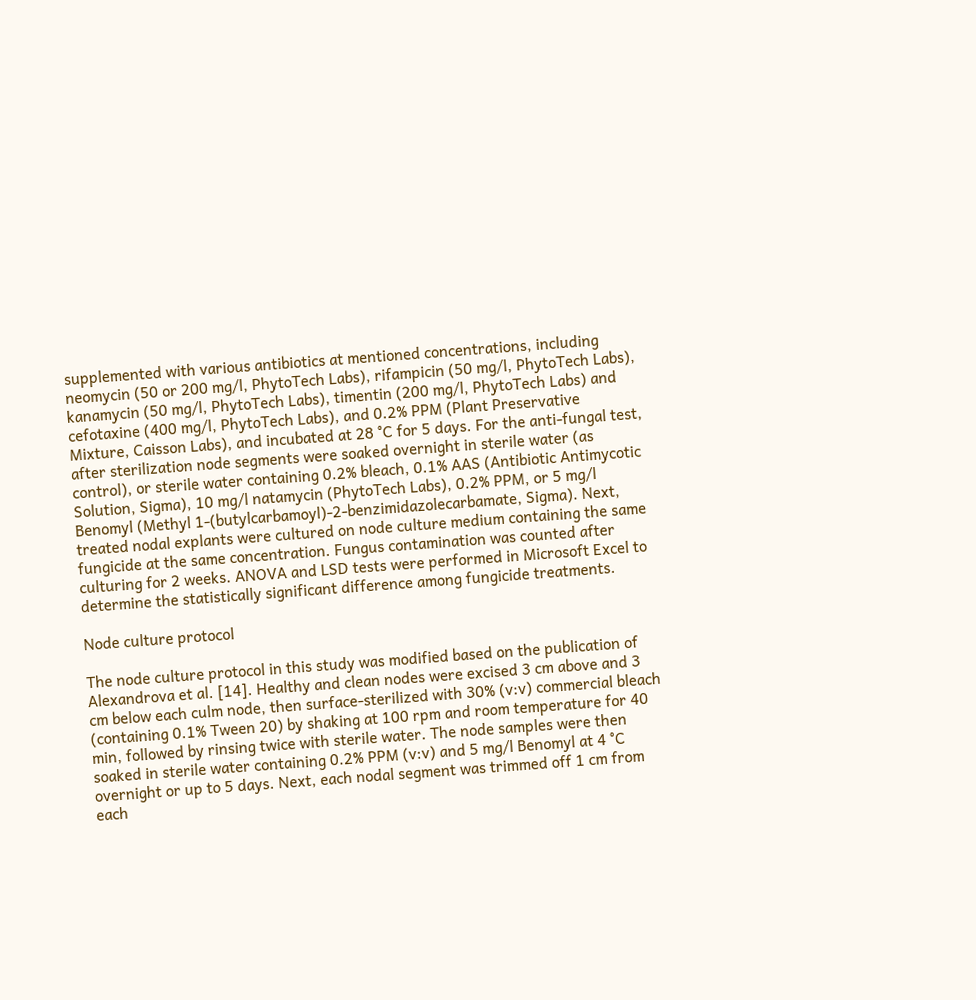supplemented with various antibiotics at mentioned concentrations, including neomycin (50 or 200 mg/l, PhytoTech Labs), rifampicin (50 mg/l, PhytoTech Labs), kanamycin (50 mg/l, PhytoTech Labs), timentin (200 mg/l, PhytoTech Labs) and cefotaxine (400 mg/l, PhytoTech Labs), and 0.2% PPM (Plant Preservative Mixture, Caisson Labs), and incubated at 28 °C for 5 days. For the anti-fungal test, after sterilization node segments were soaked overnight in sterile water (as control), or sterile water containing 0.2% bleach, 0.1% AAS (Antibiotic Antimycotic Solution, Sigma), 10 mg/l natamycin (PhytoTech Labs), 0.2% PPM, or 5 mg/l Benomyl (Methyl 1-(butylcarbamoyl)-2-benzimidazolecarbamate, Sigma). Next, treated nodal explants were cultured on node culture medium containing the same fungicide at the same concentration. Fungus contamination was counted after culturing for 2 weeks. ANOVA and LSD tests were performed in Microsoft Excel to determine the statistically significant difference among fungicide treatments.

Node culture protocol

The node culture protocol in this study was modified based on the publication of Alexandrova et al. [14]. Healthy and clean nodes were excised 3 cm above and 3 cm below each culm node, then surface-sterilized with 30% (v:v) commercial bleach (containing 0.1% Tween 20) by shaking at 100 rpm and room temperature for 40 min, followed by rinsing twice with sterile water. The node samples were then soaked in sterile water containing 0.2% PPM (v:v) and 5 mg/l Benomyl at 4 °C overnight or up to 5 days. Next, each nodal segment was trimmed off 1 cm from each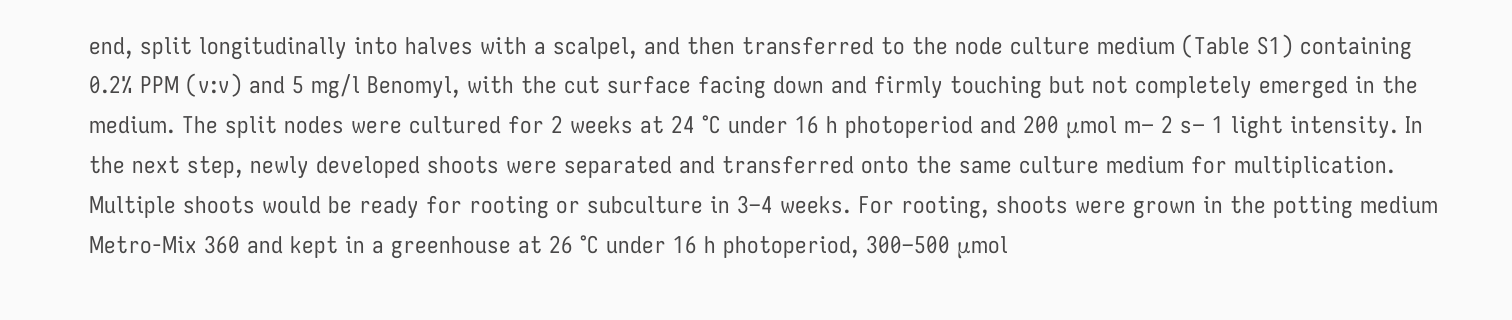end, split longitudinally into halves with a scalpel, and then transferred to the node culture medium (Table S1) containing 0.2% PPM (v:v) and 5 mg/l Benomyl, with the cut surface facing down and firmly touching but not completely emerged in the medium. The split nodes were cultured for 2 weeks at 24 °C under 16 h photoperiod and 200 μmol m− 2 s− 1 light intensity. In the next step, newly developed shoots were separated and transferred onto the same culture medium for multiplication. Multiple shoots would be ready for rooting or subculture in 3–4 weeks. For rooting, shoots were grown in the potting medium Metro-Mix 360 and kept in a greenhouse at 26 °C under 16 h photoperiod, 300–500 μmol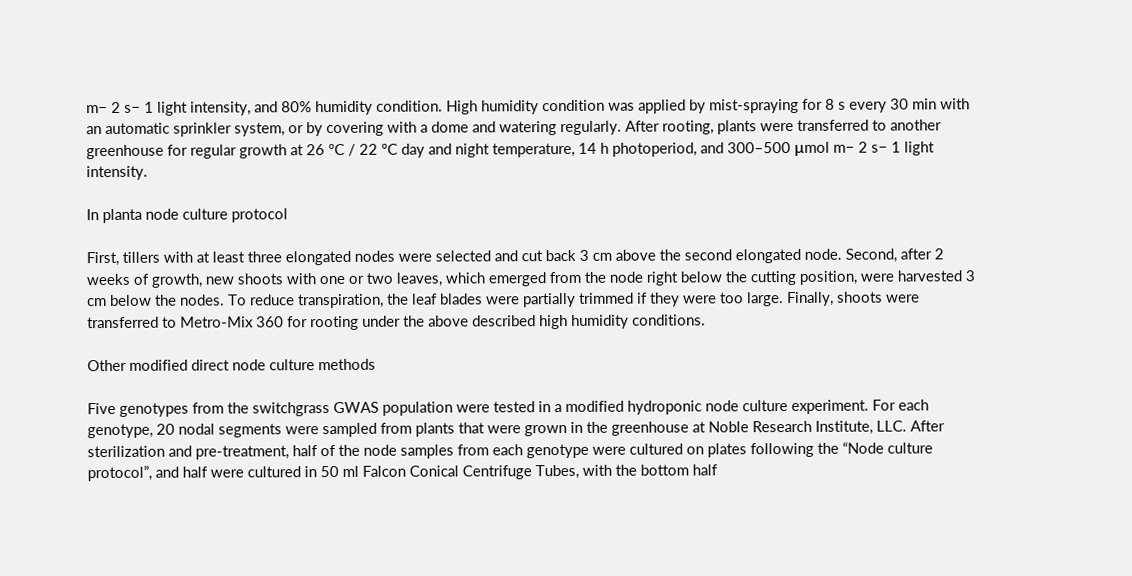m− 2 s− 1 light intensity, and 80% humidity condition. High humidity condition was applied by mist-spraying for 8 s every 30 min with an automatic sprinkler system, or by covering with a dome and watering regularly. After rooting, plants were transferred to another greenhouse for regular growth at 26 °C / 22 °C day and night temperature, 14 h photoperiod, and 300–500 μmol m− 2 s− 1 light intensity.

In planta node culture protocol

First, tillers with at least three elongated nodes were selected and cut back 3 cm above the second elongated node. Second, after 2 weeks of growth, new shoots with one or two leaves, which emerged from the node right below the cutting position, were harvested 3 cm below the nodes. To reduce transpiration, the leaf blades were partially trimmed if they were too large. Finally, shoots were transferred to Metro-Mix 360 for rooting under the above described high humidity conditions.

Other modified direct node culture methods

Five genotypes from the switchgrass GWAS population were tested in a modified hydroponic node culture experiment. For each genotype, 20 nodal segments were sampled from plants that were grown in the greenhouse at Noble Research Institute, LLC. After sterilization and pre-treatment, half of the node samples from each genotype were cultured on plates following the “Node culture protocol”, and half were cultured in 50 ml Falcon Conical Centrifuge Tubes, with the bottom half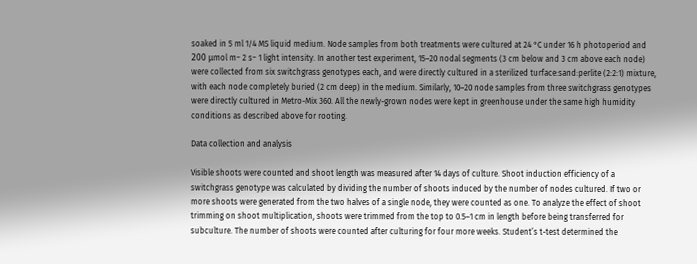soaked in 5 ml 1/4 MS liquid medium. Node samples from both treatments were cultured at 24 °C under 16 h photoperiod and 200 μmol m− 2 s− 1 light intensity. In another test experiment, 15–20 nodal segments (3 cm below and 3 cm above each node) were collected from six switchgrass genotypes each, and were directly cultured in a sterilized turface:sand:perlite (2:2:1) mixture, with each node completely buried (2 cm deep) in the medium. Similarly, 10–20 node samples from three switchgrass genotypes were directly cultured in Metro-Mix 360. All the newly-grown nodes were kept in greenhouse under the same high humidity conditions as described above for rooting.

Data collection and analysis

Visible shoots were counted and shoot length was measured after 14 days of culture. Shoot induction efficiency of a switchgrass genotype was calculated by dividing the number of shoots induced by the number of nodes cultured. If two or more shoots were generated from the two halves of a single node, they were counted as one. To analyze the effect of shoot trimming on shoot multiplication, shoots were trimmed from the top to 0.5–1 cm in length before being transferred for subculture. The number of shoots were counted after culturing for four more weeks. Student’s t-test determined the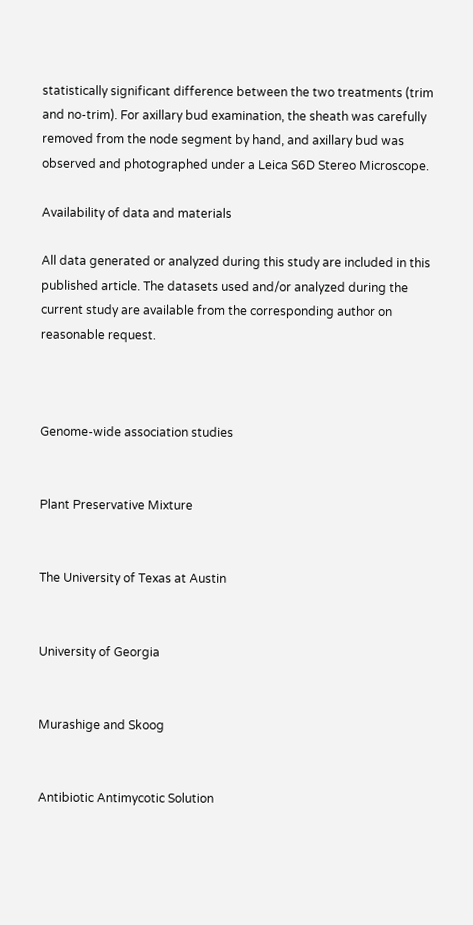statistically significant difference between the two treatments (trim and no-trim). For axillary bud examination, the sheath was carefully removed from the node segment by hand, and axillary bud was observed and photographed under a Leica S6D Stereo Microscope.

Availability of data and materials

All data generated or analyzed during this study are included in this published article. The datasets used and/or analyzed during the current study are available from the corresponding author on reasonable request.



Genome-wide association studies


Plant Preservative Mixture


The University of Texas at Austin


University of Georgia


Murashige and Skoog


Antibiotic Antimycotic Solution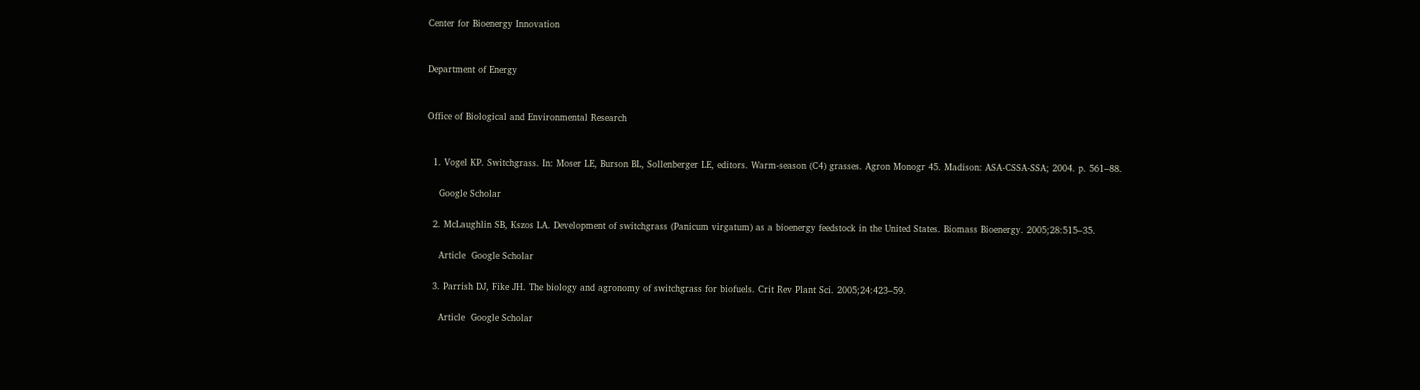Center for Bioenergy Innovation


Department of Energy


Office of Biological and Environmental Research


  1. Vogel KP. Switchgrass. In: Moser LE, Burson BL, Sollenberger LE, editors. Warm-season (C4) grasses. Agron Monogr 45. Madison: ASA-CSSA-SSA; 2004. p. 561–88.

    Google Scholar

  2. McLaughlin SB, Kszos LA. Development of switchgrass (Panicum virgatum) as a bioenergy feedstock in the United States. Biomass Bioenergy. 2005;28:515–35.

    Article  Google Scholar

  3. Parrish DJ, Fike JH. The biology and agronomy of switchgrass for biofuels. Crit Rev Plant Sci. 2005;24:423–59.

    Article  Google Scholar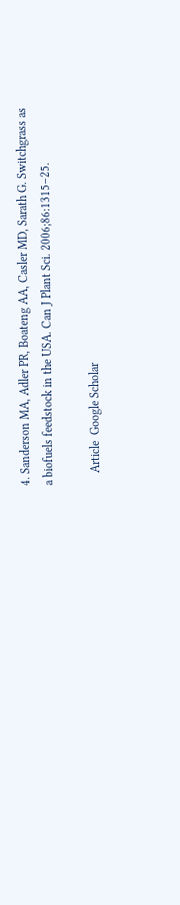4. Sanderson MA, Adler PR, Boateng AA, Casler MD, Sarath G. Switchgrass as a biofuels feedstock in the USA. Can J Plant Sci. 2006;86:1315–25.

    Article  Google Scholar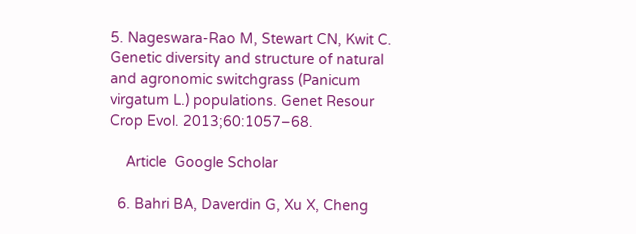5. Nageswara-Rao M, Stewart CN, Kwit C. Genetic diversity and structure of natural and agronomic switchgrass (Panicum virgatum L.) populations. Genet Resour Crop Evol. 2013;60:1057–68.

    Article  Google Scholar

  6. Bahri BA, Daverdin G, Xu X, Cheng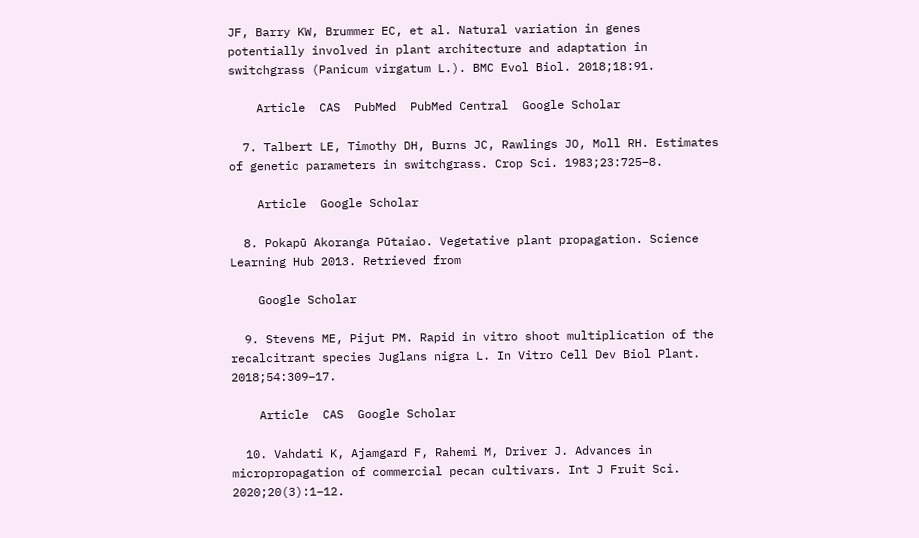JF, Barry KW, Brummer EC, et al. Natural variation in genes potentially involved in plant architecture and adaptation in switchgrass (Panicum virgatum L.). BMC Evol Biol. 2018;18:91.

    Article  CAS  PubMed  PubMed Central  Google Scholar

  7. Talbert LE, Timothy DH, Burns JC, Rawlings JO, Moll RH. Estimates of genetic parameters in switchgrass. Crop Sci. 1983;23:725–8.

    Article  Google Scholar

  8. Pokapū Akoranga Pūtaiao. Vegetative plant propagation. Science Learning Hub 2013. Retrieved from

    Google Scholar

  9. Stevens ME, Pijut PM. Rapid in vitro shoot multiplication of the recalcitrant species Juglans nigra L. In Vitro Cell Dev Biol Plant. 2018;54:309–17.

    Article  CAS  Google Scholar

  10. Vahdati K, Ajamgard F, Rahemi M, Driver J. Advances in micropropagation of commercial pecan cultivars. Int J Fruit Sci. 2020;20(3):1–12.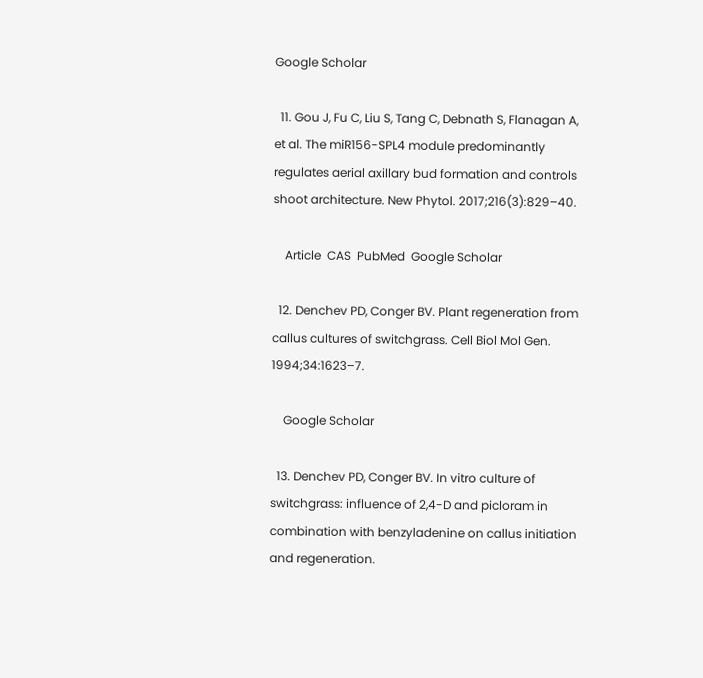Google Scholar

  11. Gou J, Fu C, Liu S, Tang C, Debnath S, Flanagan A, et al. The miR156-SPL4 module predominantly regulates aerial axillary bud formation and controls shoot architecture. New Phytol. 2017;216(3):829–40.

    Article  CAS  PubMed  Google Scholar

  12. Denchev PD, Conger BV. Plant regeneration from callus cultures of switchgrass. Cell Biol Mol Gen. 1994;34:1623–7.

    Google Scholar

  13. Denchev PD, Conger BV. In vitro culture of switchgrass: influence of 2,4-D and picloram in combination with benzyladenine on callus initiation and regeneration.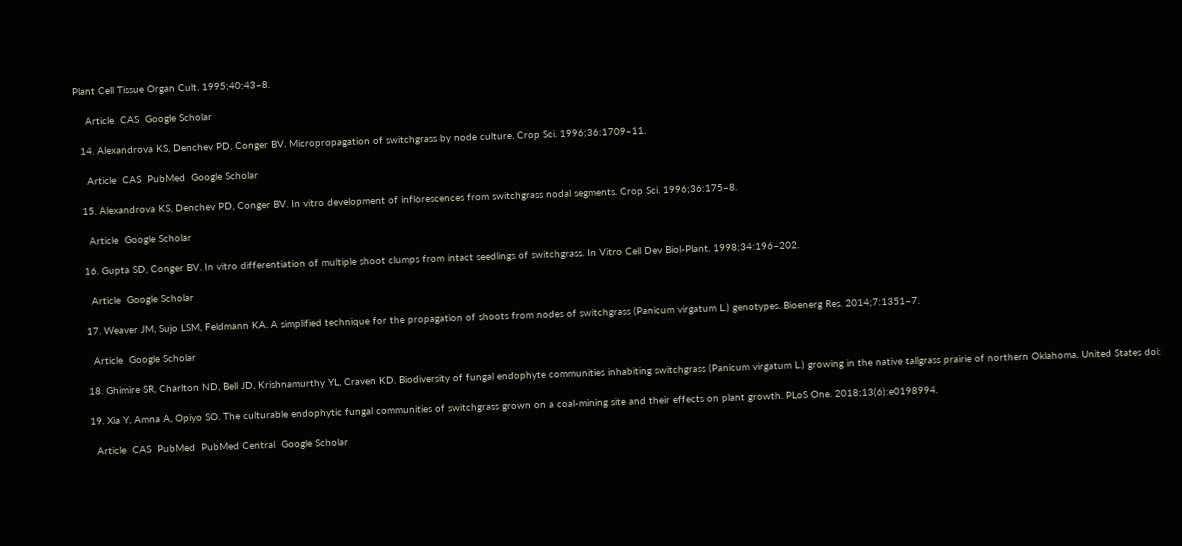Plant Cell Tissue Organ Cult. 1995;40:43–8.

    Article  CAS  Google Scholar

  14. Alexandrova KS, Denchev PD, Conger BV. Micropropagation of switchgrass by node culture. Crop Sci. 1996;36:1709–11.

    Article  CAS  PubMed  Google Scholar

  15. Alexandrova KS, Denchev PD, Conger BV. In vitro development of inflorescences from switchgrass nodal segments. Crop Sci. 1996;36:175–8.

    Article  Google Scholar

  16. Gupta SD, Conger BV. In vitro differentiation of multiple shoot clumps from intact seedlings of switchgrass. In Vitro Cell Dev Biol-Plant. 1998;34:196–202.

    Article  Google Scholar

  17. Weaver JM, Sujo LSM, Feldmann KA. A simplified technique for the propagation of shoots from nodes of switchgrass (Panicum virgatum L.) genotypes. Bioenerg Res. 2014;7:1351–7.

    Article  Google Scholar

  18. Ghimire SR, Charlton ND, Bell JD, Krishnamurthy YL, Craven KD. Biodiversity of fungal endophyte communities inhabiting switchgrass (Panicum virgatum L.) growing in the native tallgrass prairie of northern Oklahoma. United States doi:

  19. Xia Y, Amna A, Opiyo SO. The culturable endophytic fungal communities of switchgrass grown on a coal-mining site and their effects on plant growth. PLoS One. 2018;13(6):e0198994.

    Article  CAS  PubMed  PubMed Central  Google Scholar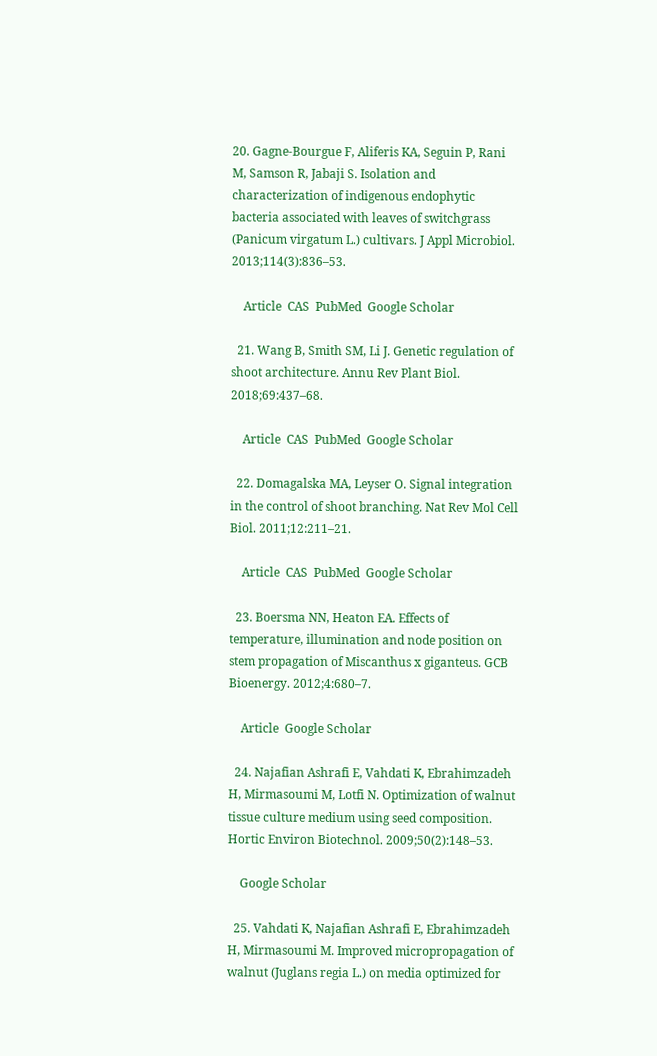20. Gagne-Bourgue F, Aliferis KA, Seguin P, Rani M, Samson R, Jabaji S. Isolation and characterization of indigenous endophytic bacteria associated with leaves of switchgrass (Panicum virgatum L.) cultivars. J Appl Microbiol. 2013;114(3):836–53.

    Article  CAS  PubMed  Google Scholar

  21. Wang B, Smith SM, Li J. Genetic regulation of shoot architecture. Annu Rev Plant Biol. 2018;69:437–68.

    Article  CAS  PubMed  Google Scholar

  22. Domagalska MA, Leyser O. Signal integration in the control of shoot branching. Nat Rev Mol Cell Biol. 2011;12:211–21.

    Article  CAS  PubMed  Google Scholar

  23. Boersma NN, Heaton EA. Effects of temperature, illumination and node position on stem propagation of Miscanthus x giganteus. GCB Bioenergy. 2012;4:680–7.

    Article  Google Scholar

  24. Najafian Ashrafi E, Vahdati K, Ebrahimzadeh H, Mirmasoumi M, Lotfi N. Optimization of walnut tissue culture medium using seed composition. Hortic Environ Biotechnol. 2009;50(2):148–53.

    Google Scholar

  25. Vahdati K, Najafian Ashrafi E, Ebrahimzadeh H, Mirmasoumi M. Improved micropropagation of walnut (Juglans regia L.) on media optimized for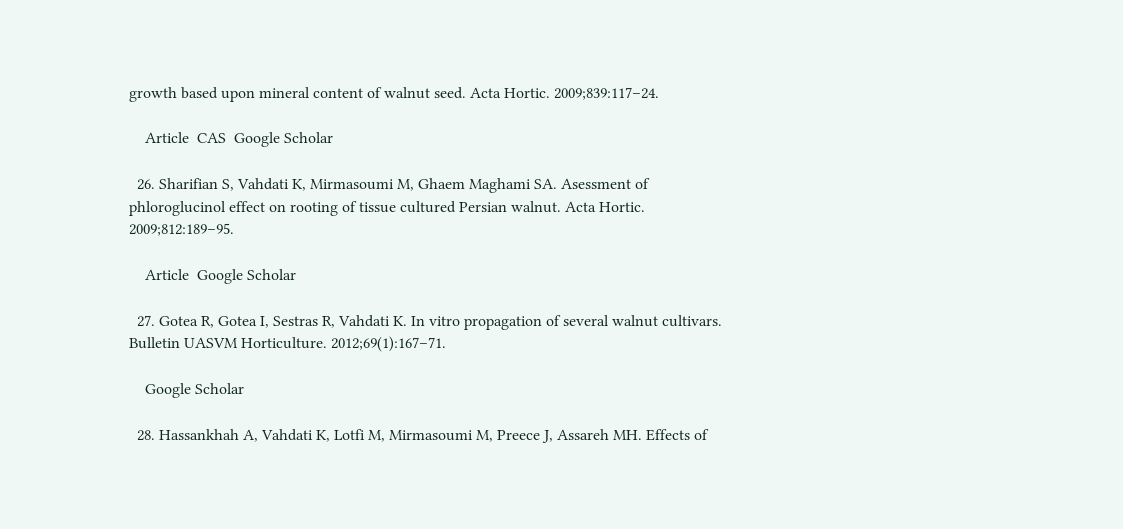growth based upon mineral content of walnut seed. Acta Hortic. 2009;839:117–24.

    Article  CAS  Google Scholar

  26. Sharifian S, Vahdati K, Mirmasoumi M, Ghaem Maghami SA. Asessment of phloroglucinol effect on rooting of tissue cultured Persian walnut. Acta Hortic. 2009;812:189–95.

    Article  Google Scholar

  27. Gotea R, Gotea I, Sestras R, Vahdati K. In vitro propagation of several walnut cultivars. Bulletin UASVM Horticulture. 2012;69(1):167–71.

    Google Scholar

  28. Hassankhah A, Vahdati K, Lotfi M, Mirmasoumi M, Preece J, Assareh MH. Effects of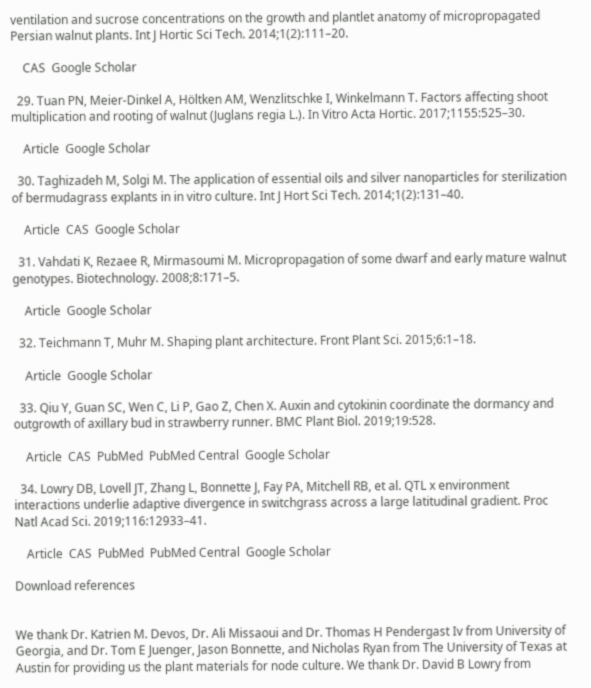ventilation and sucrose concentrations on the growth and plantlet anatomy of micropropagated Persian walnut plants. Int J Hortic Sci Tech. 2014;1(2):111–20.

    CAS  Google Scholar

  29. Tuan PN, Meier-Dinkel A, Höltken AM, Wenzlitschke I, Winkelmann T. Factors affecting shoot multiplication and rooting of walnut (Juglans regia L.). In Vitro Acta Hortic. 2017;1155:525–30.

    Article  Google Scholar

  30. Taghizadeh M, Solgi M. The application of essential oils and silver nanoparticles for sterilization of bermudagrass explants in in vitro culture. Int J Hort Sci Tech. 2014;1(2):131–40.

    Article  CAS  Google Scholar

  31. Vahdati K, Rezaee R, Mirmasoumi M. Micropropagation of some dwarf and early mature walnut genotypes. Biotechnology. 2008;8:171–5.

    Article  Google Scholar

  32. Teichmann T, Muhr M. Shaping plant architecture. Front Plant Sci. 2015;6:1–18.

    Article  Google Scholar

  33. Qiu Y, Guan SC, Wen C, Li P, Gao Z, Chen X. Auxin and cytokinin coordinate the dormancy and outgrowth of axillary bud in strawberry runner. BMC Plant Biol. 2019;19:528.

    Article  CAS  PubMed  PubMed Central  Google Scholar

  34. Lowry DB, Lovell JT, Zhang L, Bonnette J, Fay PA, Mitchell RB, et al. QTL x environment interactions underlie adaptive divergence in switchgrass across a large latitudinal gradient. Proc Natl Acad Sci. 2019;116:12933–41.

    Article  CAS  PubMed  PubMed Central  Google Scholar

Download references


We thank Dr. Katrien M. Devos, Dr. Ali Missaoui and Dr. Thomas H Pendergast Iv from University of Georgia, and Dr. Tom E Juenger, Jason Bonnette, and Nicholas Ryan from The University of Texas at Austin for providing us the plant materials for node culture. We thank Dr. David B Lowry from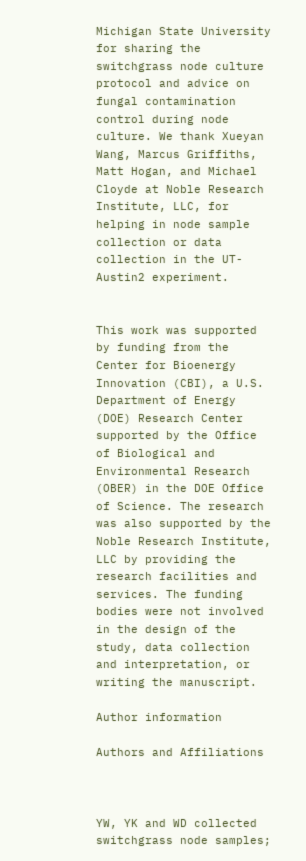Michigan State University for sharing the switchgrass node culture protocol and advice on fungal contamination control during node culture. We thank Xueyan Wang, Marcus Griffiths, Matt Hogan, and Michael Cloyde at Noble Research Institute, LLC, for helping in node sample collection or data collection in the UT-Austin2 experiment.


This work was supported by funding from the Center for Bioenergy Innovation (CBI), a U.S. Department of Energy (DOE) Research Center supported by the Office of Biological and Environmental Research (OBER) in the DOE Office of Science. The research was also supported by the Noble Research Institute, LLC by providing the research facilities and services. The funding bodies were not involved in the design of the study, data collection and interpretation, or writing the manuscript.

Author information

Authors and Affiliations



YW, YK and WD collected switchgrass node samples;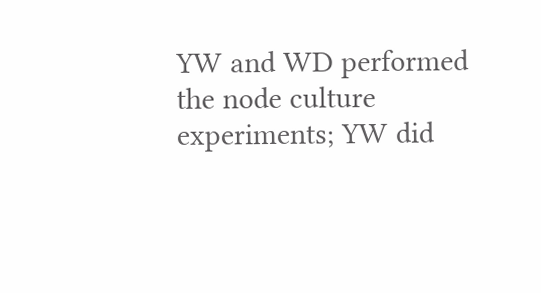YW and WD performed the node culture experiments; YW did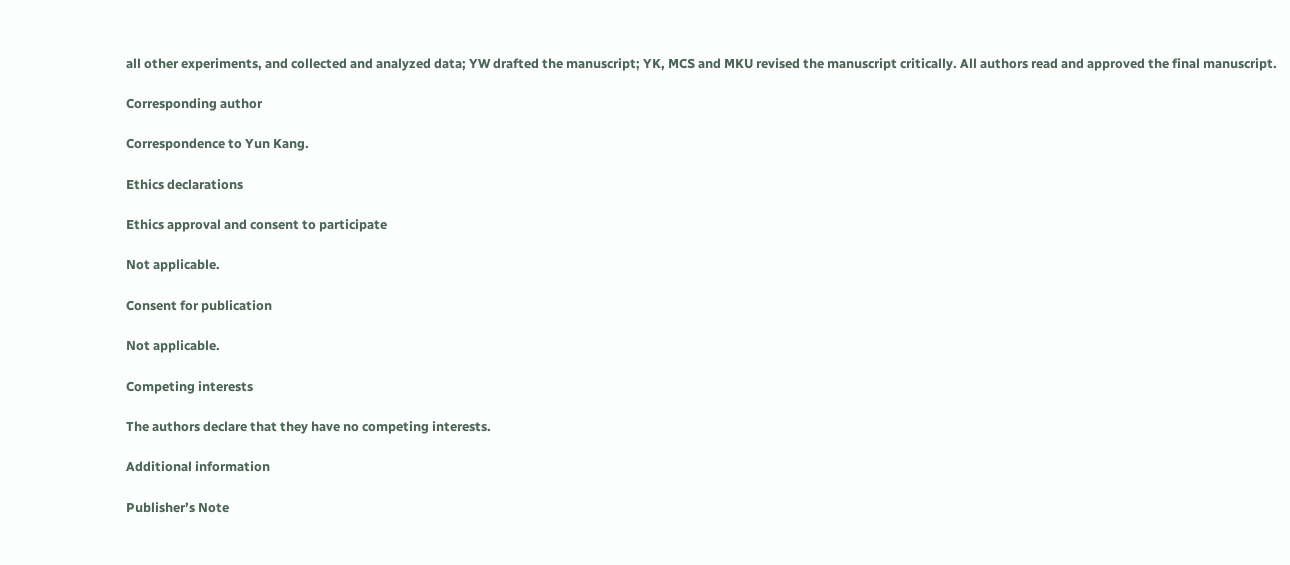all other experiments, and collected and analyzed data; YW drafted the manuscript; YK, MCS and MKU revised the manuscript critically. All authors read and approved the final manuscript.

Corresponding author

Correspondence to Yun Kang.

Ethics declarations

Ethics approval and consent to participate

Not applicable.

Consent for publication

Not applicable.

Competing interests

The authors declare that they have no competing interests.

Additional information

Publisher’s Note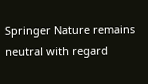Springer Nature remains neutral with regard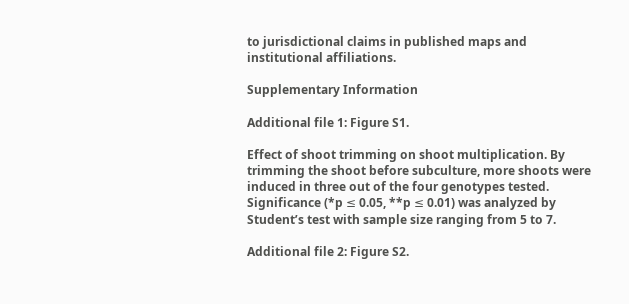to jurisdictional claims in published maps and institutional affiliations.

Supplementary Information

Additional file 1: Figure S1.

Effect of shoot trimming on shoot multiplication. By trimming the shoot before subculture, more shoots were induced in three out of the four genotypes tested. Significance (*p ≤ 0.05, **p ≤ 0.01) was analyzed by Student’s test with sample size ranging from 5 to 7.

Additional file 2: Figure S2.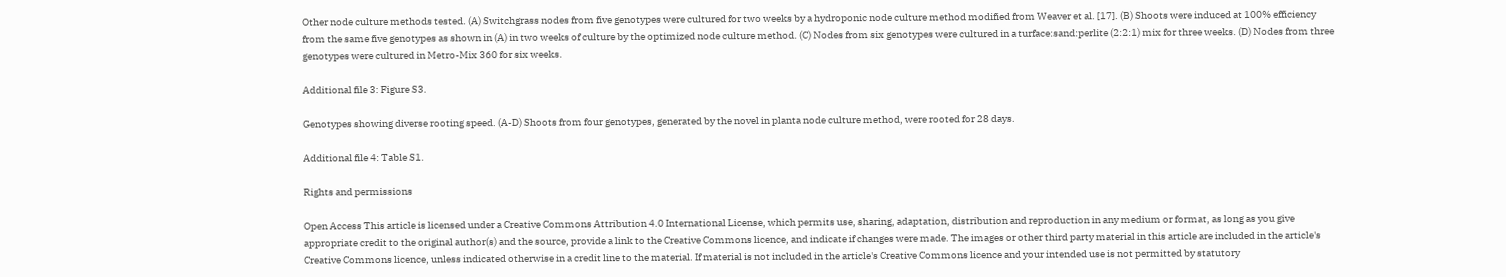Other node culture methods tested. (A) Switchgrass nodes from five genotypes were cultured for two weeks by a hydroponic node culture method modified from Weaver et al. [17]. (B) Shoots were induced at 100% efficiency from the same five genotypes as shown in (A) in two weeks of culture by the optimized node culture method. (C) Nodes from six genotypes were cultured in a turface:sand:perlite (2:2:1) mix for three weeks. (D) Nodes from three genotypes were cultured in Metro-Mix 360 for six weeks.

Additional file 3: Figure S3.

Genotypes showing diverse rooting speed. (A-D) Shoots from four genotypes, generated by the novel in planta node culture method, were rooted for 28 days.

Additional file 4: Table S1.

Rights and permissions

Open Access This article is licensed under a Creative Commons Attribution 4.0 International License, which permits use, sharing, adaptation, distribution and reproduction in any medium or format, as long as you give appropriate credit to the original author(s) and the source, provide a link to the Creative Commons licence, and indicate if changes were made. The images or other third party material in this article are included in the article's Creative Commons licence, unless indicated otherwise in a credit line to the material. If material is not included in the article's Creative Commons licence and your intended use is not permitted by statutory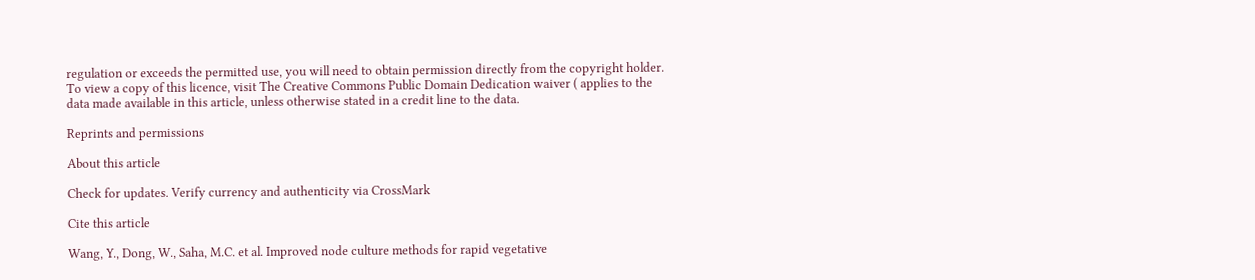regulation or exceeds the permitted use, you will need to obtain permission directly from the copyright holder. To view a copy of this licence, visit The Creative Commons Public Domain Dedication waiver ( applies to the data made available in this article, unless otherwise stated in a credit line to the data.

Reprints and permissions

About this article

Check for updates. Verify currency and authenticity via CrossMark

Cite this article

Wang, Y., Dong, W., Saha, M.C. et al. Improved node culture methods for rapid vegetative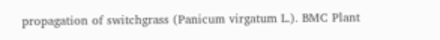propagation of switchgrass (Panicum virgatum L.). BMC Plant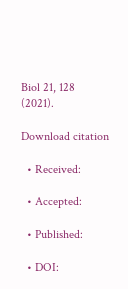Biol 21, 128 (2021).

Download citation

  • Received:

  • Accepted:

  • Published:

  • DOI: